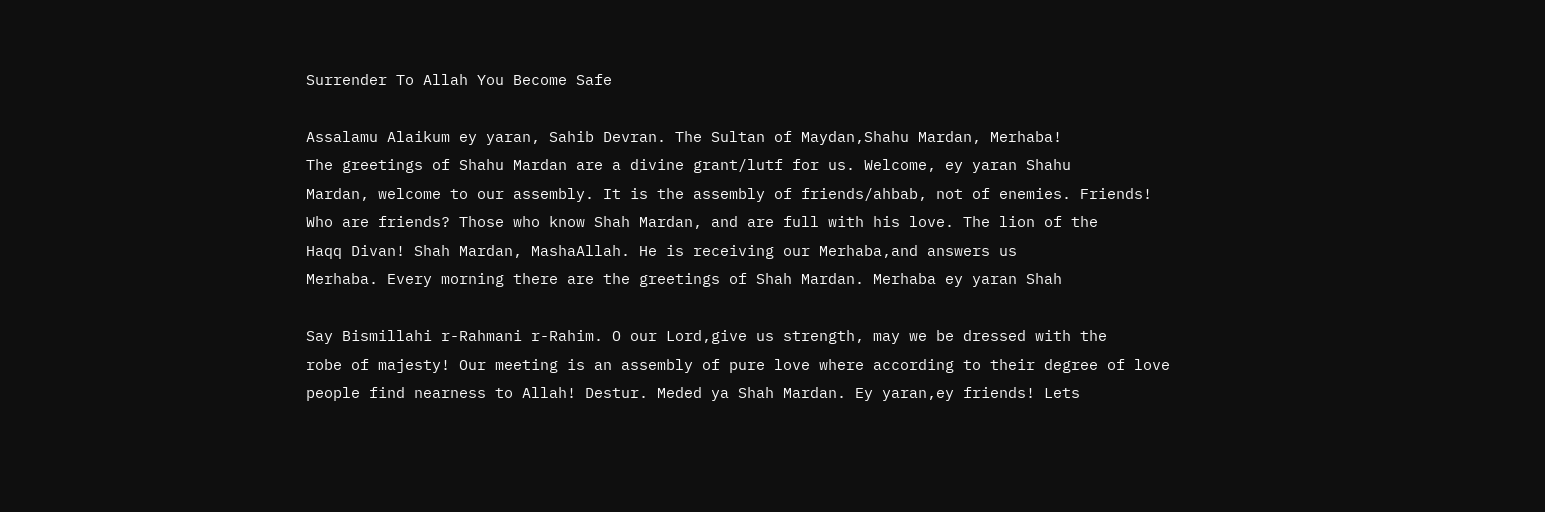Surrender To Allah You Become Safe

Assalamu Alaikum ey yaran, Sahib Devran. The Sultan of Maydan,Shahu Mardan, Merhaba!
The greetings of Shahu Mardan are a divine grant/lutf for us. Welcome, ey yaran Shahu
Mardan, welcome to our assembly. It is the assembly of friends/ahbab, not of enemies. Friends!
Who are friends? Those who know Shah Mardan, and are full with his love. The lion of the
Haqq Divan! Shah Mardan, MashaAllah. He is receiving our Merhaba,and answers us
Merhaba. Every morning there are the greetings of Shah Mardan. Merhaba ey yaran Shah

Say Bismillahi r-Rahmani r-Rahim. O our Lord,give us strength, may we be dressed with the
robe of majesty! Our meeting is an assembly of pure love where according to their degree of love
people find nearness to Allah! Destur. Meded ya Shah Mardan. Ey yaran,ey friends! Lets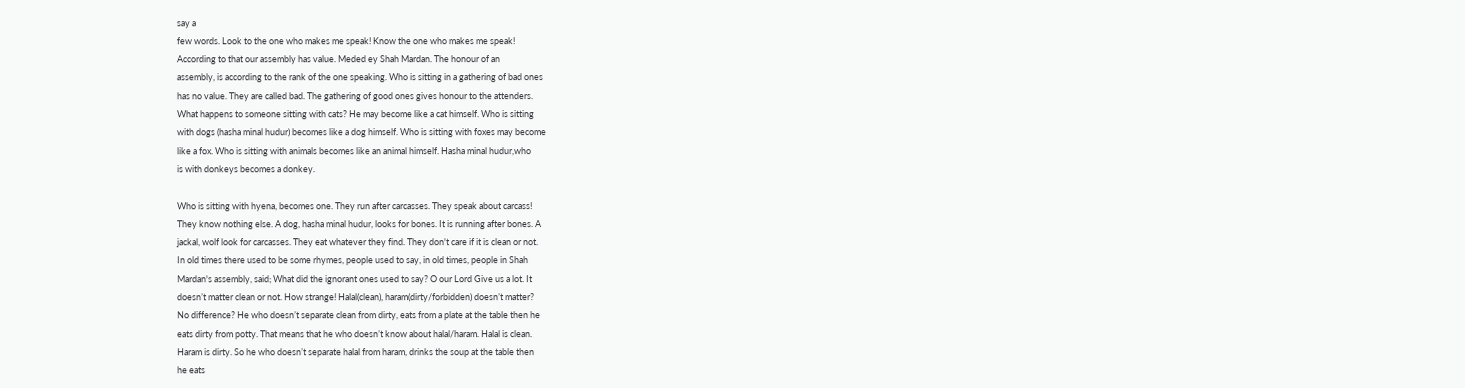say a
few words. Look to the one who makes me speak! Know the one who makes me speak!
According to that our assembly has value. Meded ey Shah Mardan. The honour of an
assembly, is according to the rank of the one speaking. Who is sitting in a gathering of bad ones
has no value. They are called bad. The gathering of good ones gives honour to the attenders.
What happens to someone sitting with cats? He may become like a cat himself. Who is sitting
with dogs (hasha minal hudur) becomes like a dog himself. Who is sitting with foxes may become
like a fox. Who is sitting with animals becomes like an animal himself. Hasha minal hudur,who
is with donkeys becomes a donkey.

Who is sitting with hyena, becomes one. They run after carcasses. They speak about carcass!
They know nothing else. A dog, hasha minal hudur, looks for bones. It is running after bones. A
jackal, wolf look for carcasses. They eat whatever they find. They don't care if it is clean or not.
In old times there used to be some rhymes, people used to say, in old times, people in Shah
Mardan's assembly, said; What did the ignorant ones used to say? O our Lord Give us a lot. It
doesn’t matter clean or not. How strange! Halal(clean), haram(dirty/forbidden) doesn’t matter?
No difference? He who doesn’t separate clean from dirty, eats from a plate at the table then he
eats dirty from potty. That means that he who doesn’t know about halal/haram. Halal is clean.
Haram is dirty. So he who doesn’t separate halal from haram, drinks the soup at the table then
he eats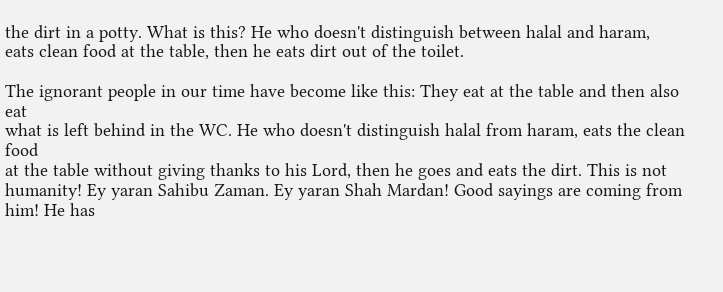the dirt in a potty. What is this? He who doesn't distinguish between halal and haram,
eats clean food at the table, then he eats dirt out of the toilet.

The ignorant people in our time have become like this: They eat at the table and then also eat
what is left behind in the WC. He who doesn't distinguish halal from haram, eats the clean food
at the table without giving thanks to his Lord, then he goes and eats the dirt. This is not
humanity! Ey yaran Sahibu Zaman. Ey yaran Shah Mardan! Good sayings are coming from
him! He has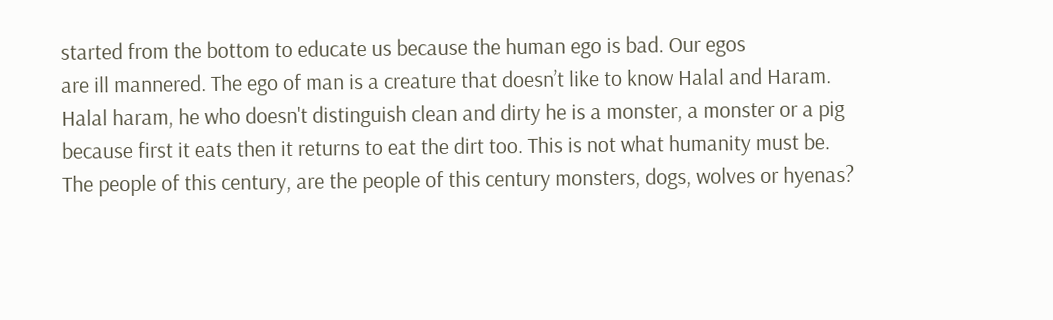started from the bottom to educate us because the human ego is bad. Our egos
are ill mannered. The ego of man is a creature that doesn’t like to know Halal and Haram.
Halal haram, he who doesn't distinguish clean and dirty he is a monster, a monster or a pig
because first it eats then it returns to eat the dirt too. This is not what humanity must be.
The people of this century, are the people of this century monsters, dogs, wolves or hyenas?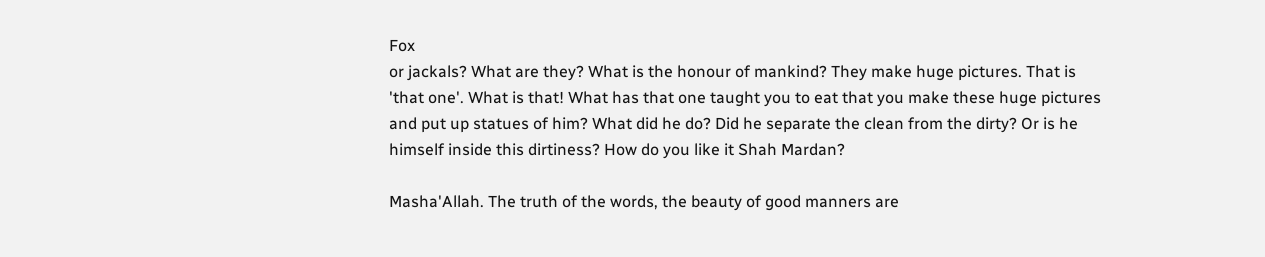Fox
or jackals? What are they? What is the honour of mankind? They make huge pictures. That is
'that one'. What is that! What has that one taught you to eat that you make these huge pictures
and put up statues of him? What did he do? Did he separate the clean from the dirty? Or is he
himself inside this dirtiness? How do you like it Shah Mardan?

Masha'Allah. The truth of the words, the beauty of good manners are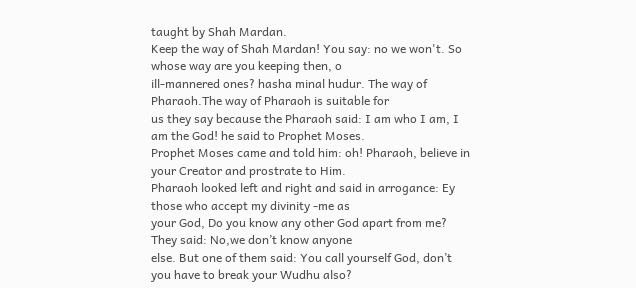taught by Shah Mardan.
Keep the way of Shah Mardan! You say: no we won't. So whose way are you keeping then, o
ill-mannered ones? hasha minal hudur. The way of Pharaoh.The way of Pharaoh is suitable for
us they say because the Pharaoh said: I am who I am, I am the God! he said to Prophet Moses.
Prophet Moses came and told him: oh! Pharaoh, believe in your Creator and prostrate to Him.
Pharaoh looked left and right and said in arrogance: Ey those who accept my divinity -me as
your God, Do you know any other God apart from me? They said: No,we don’t know anyone
else. But one of them said: You call yourself God, don’t you have to break your Wudhu also?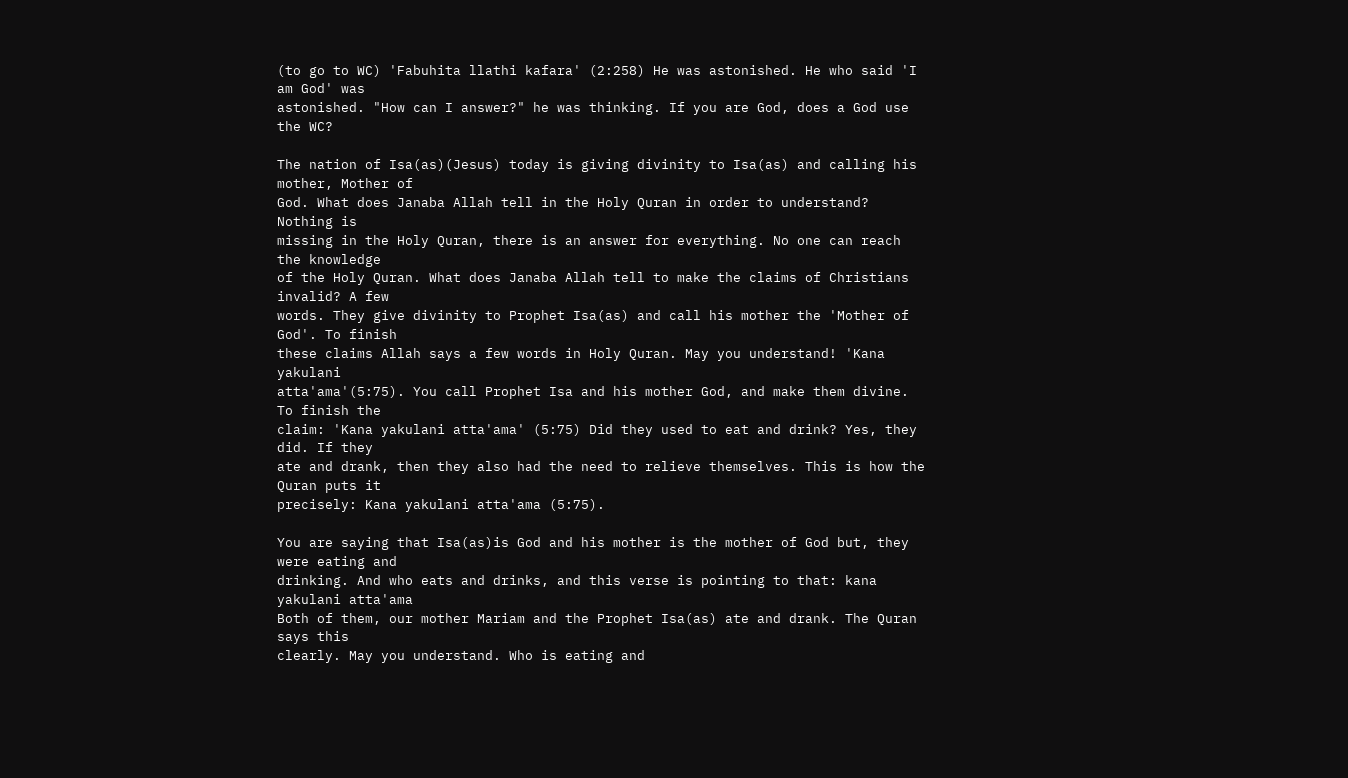(to go to WC) 'Fabuhita llathi kafara' (2:258) He was astonished. He who said 'I am God' was
astonished. "How can I answer?" he was thinking. If you are God, does a God use the WC?

The nation of Isa(as)(Jesus) today is giving divinity to Isa(as) and calling his mother, Mother of
God. What does Janaba Allah tell in the Holy Quran in order to understand? Nothing is
missing in the Holy Quran, there is an answer for everything. No one can reach the knowledge
of the Holy Quran. What does Janaba Allah tell to make the claims of Christians invalid? A few
words. They give divinity to Prophet Isa(as) and call his mother the 'Mother of God'. To finish
these claims Allah says a few words in Holy Quran. May you understand! 'Kana yakulani
atta'ama'(5:75). You call Prophet Isa and his mother God, and make them divine. To finish the
claim: 'Kana yakulani atta'ama' (5:75) Did they used to eat and drink? Yes, they did. If they
ate and drank, then they also had the need to relieve themselves. This is how the Quran puts it
precisely: Kana yakulani atta'ama (5:75).

You are saying that Isa(as)is God and his mother is the mother of God but, they were eating and
drinking. And who eats and drinks‚ and this verse is pointing to that: kana yakulani atta'ama
Both of them, our mother Mariam and the Prophet Isa(as) ate and drank. The Quran says this
clearly. May you understand. Who is eating and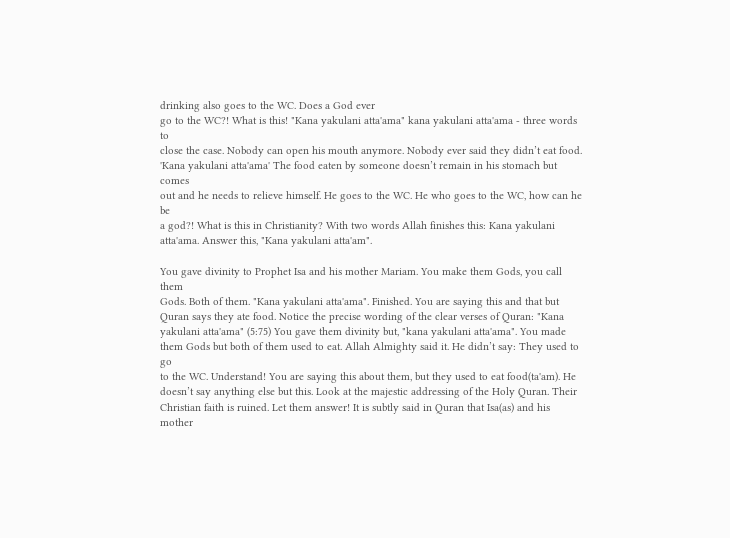drinking also goes to the WC. Does a God ever
go to the WC?! What is this! "Kana yakulani atta'ama" kana yakulani atta'ama - three words to
close the case. Nobody can open his mouth anymore. Nobody ever said they didn’t eat food.
'Kana yakulani atta'ama' The food eaten by someone doesn’t remain in his stomach but comes
out and he needs to relieve himself. He goes to the WC. He who goes to the WC, how can he be
a god?! What is this in Christianity? With two words Allah finishes this: Kana yakulani
atta'ama. Answer this, "Kana yakulani atta'am".

You gave divinity to Prophet Isa and his mother Mariam. You make them Gods, you call them
Gods. Both of them. "Kana yakulani atta'ama". Finished. You are saying this and that but
Quran says they ate food. Notice the precise wording of the clear verses of Quran: "Kana
yakulani atta'ama" (5:75) You gave them divinity but, "kana yakulani atta'ama". You made
them Gods but both of them used to eat. Allah Almighty said it. He didn’t say: They used to go
to the WC. Understand! You are saying this about them, but they used to eat food(ta'am). He
doesn’t say anything else but this. Look at the majestic addressing of the Holy Quran. Their
Christian faith is ruined. Let them answer! It is subtly said in Quran that Isa(as) and his mother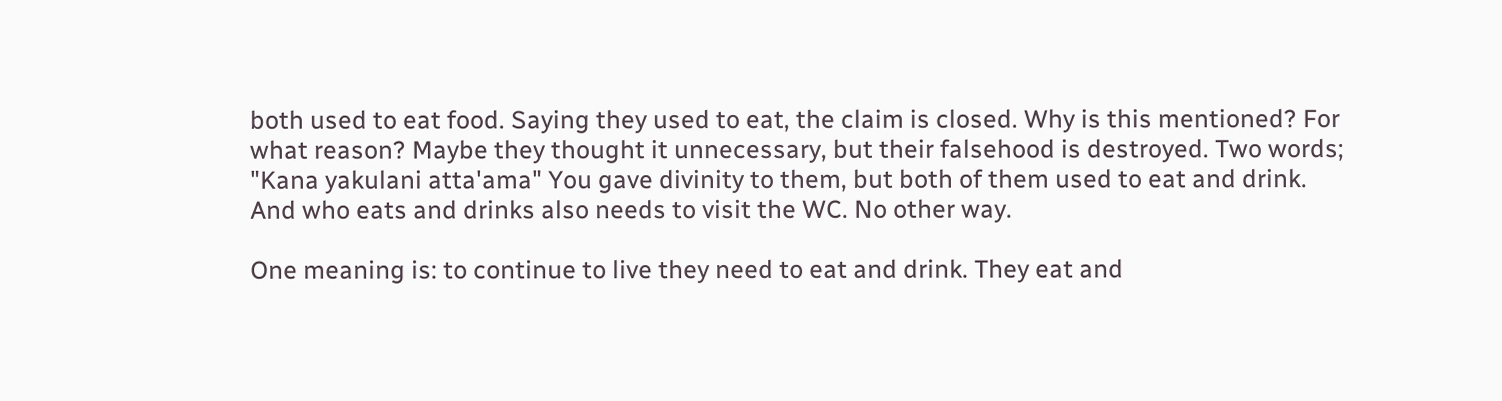both used to eat food. Saying they used to eat, the claim is closed. Why is this mentioned? For
what reason? Maybe they thought it unnecessary, but their falsehood is destroyed. Two words;
"Kana yakulani atta'ama" You gave divinity to them, but both of them used to eat and drink.
And who eats and drinks also needs to visit the WC. No other way.

One meaning is: to continue to live they need to eat and drink. They eat and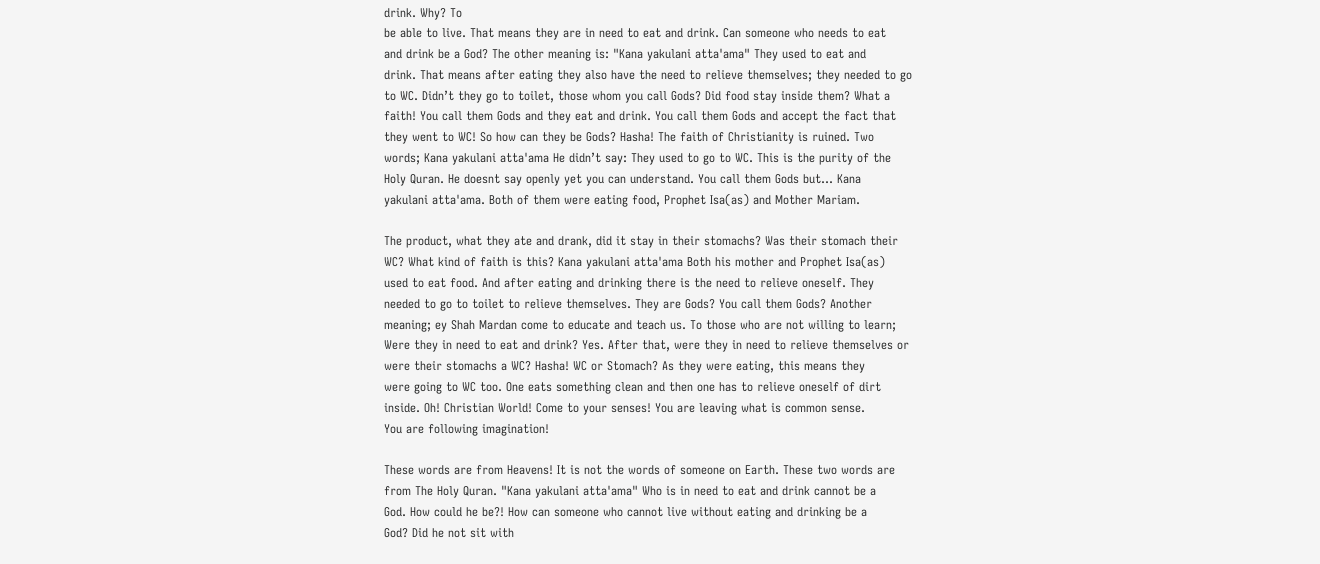drink. Why? To
be able to live. That means they are in need to eat and drink. Can someone who needs to eat
and drink be a God? The other meaning is: "Kana yakulani atta'ama" They used to eat and
drink. That means after eating they also have the need to relieve themselves; they needed to go
to WC. Didn’t they go to toilet, those whom you call Gods? Did food stay inside them? What a
faith! You call them Gods and they eat and drink. You call them Gods and accept the fact that
they went to WC! So how can they be Gods? Hasha! The faith of Christianity is ruined. Two
words; Kana yakulani atta'ama He didn’t say: They used to go to WC. This is the purity of the
Holy Quran. He doesnt say openly yet you can understand. You call them Gods but... Kana
yakulani atta'ama. Both of them were eating food, Prophet Isa(as) and Mother Mariam.

The product, what they ate and drank, did it stay in their stomachs? Was their stomach their
WC? What kind of faith is this? Kana yakulani atta'ama Both his mother and Prophet Isa(as)
used to eat food. And after eating and drinking there is the need to relieve oneself. They
needed to go to toilet to relieve themselves. They are Gods? You call them Gods? Another
meaning; ey Shah Mardan come to educate and teach us. To those who are not willing to learn;
Were they in need to eat and drink? Yes. After that, were they in need to relieve themselves or
were their stomachs a WC? Hasha! WC or Stomach? As they were eating, this means they
were going to WC too. One eats something clean and then one has to relieve oneself of dirt
inside. Oh! Christian World! Come to your senses! You are leaving what is common sense.
You are following imagination!

These words are from Heavens! It is not the words of someone on Earth. These two words are
from The Holy Quran. "Kana yakulani atta'ama" Who is in need to eat and drink cannot be a
God. How could he be?! How can someone who cannot live without eating and drinking be a
God? Did he not sit with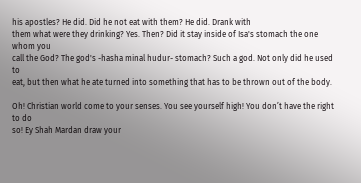his apostles? He did. Did he not eat with them? He did. Drank with
them what were they drinking? Yes. Then? Did it stay inside of Isa's stomach the one whom you
call the God? The god's -hasha minal hudur- stomach? Such a god. Not only did he used to
eat, but then what he ate turned into something that has to be thrown out of the body.

Oh! Christian world come to your senses. You see yourself high! You don’t have the right to do
so! Ey Shah Mardan draw your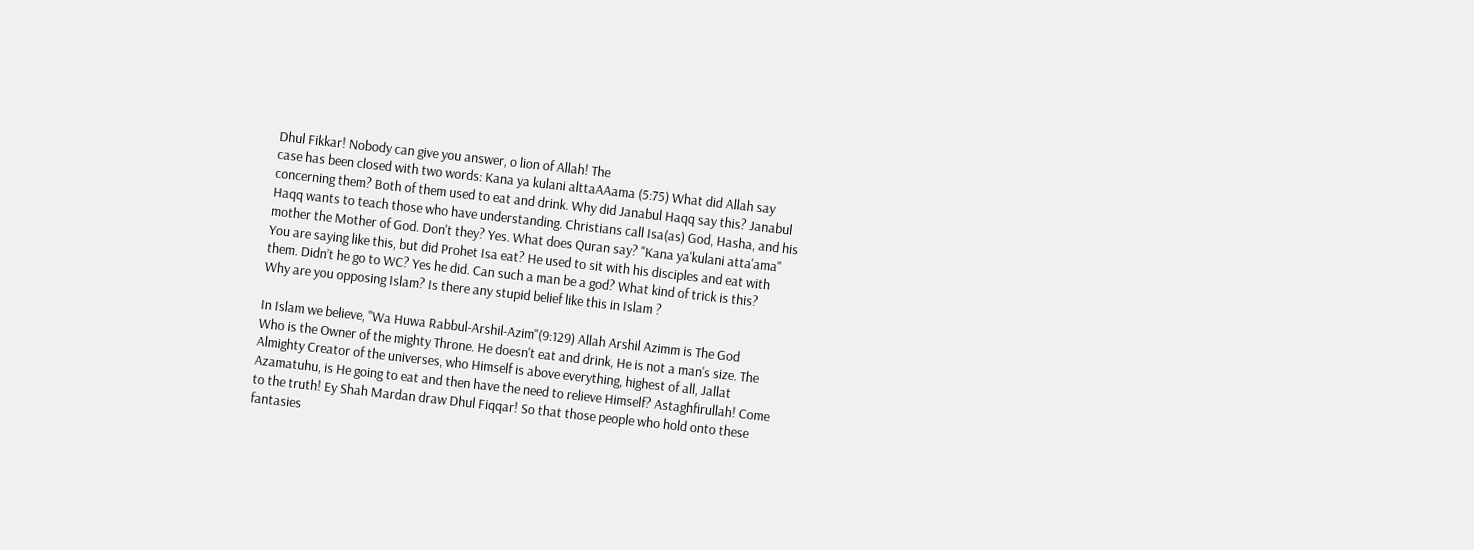Dhul Fikkar! Nobody can give you answer, o lion of Allah! The
case has been closed with two words: Kana ya kulani alttaAAama (5:75) What did Allah say
concerning them? Both of them used to eat and drink. Why did Janabul Haqq say this? Janabul
Haqq wants to teach those who have understanding. Christians call Isa(as) God, Hasha, and his
mother the Mother of God. Don't they? Yes. What does Quran say? "Kana ya'kulani atta'ama"
You are saying like this, but did Prohet Isa eat? He used to sit with his disciples and eat with
them. Didn’t he go to WC? Yes he did. Can such a man be a god? What kind of trick is this?
Why are you opposing Islam? Is there any stupid belief like this in Islam ?

In Islam we believe, "Wa Huwa Rabbul-Arshil-Azim"(9:129) Allah Arshil Azimm is The God
Who is the Owner of the mighty Throne. He doesn't eat and drink, He is not a man's size. The
Almighty Creator of the universes, who Himself is above everything, highest of all, Jallat
Azamatuhu, is He going to eat and then have the need to relieve Himself? Astaghfirullah! Come
to the truth! Ey Shah Mardan draw Dhul Fiqqar! So that those people who hold onto these
fantasies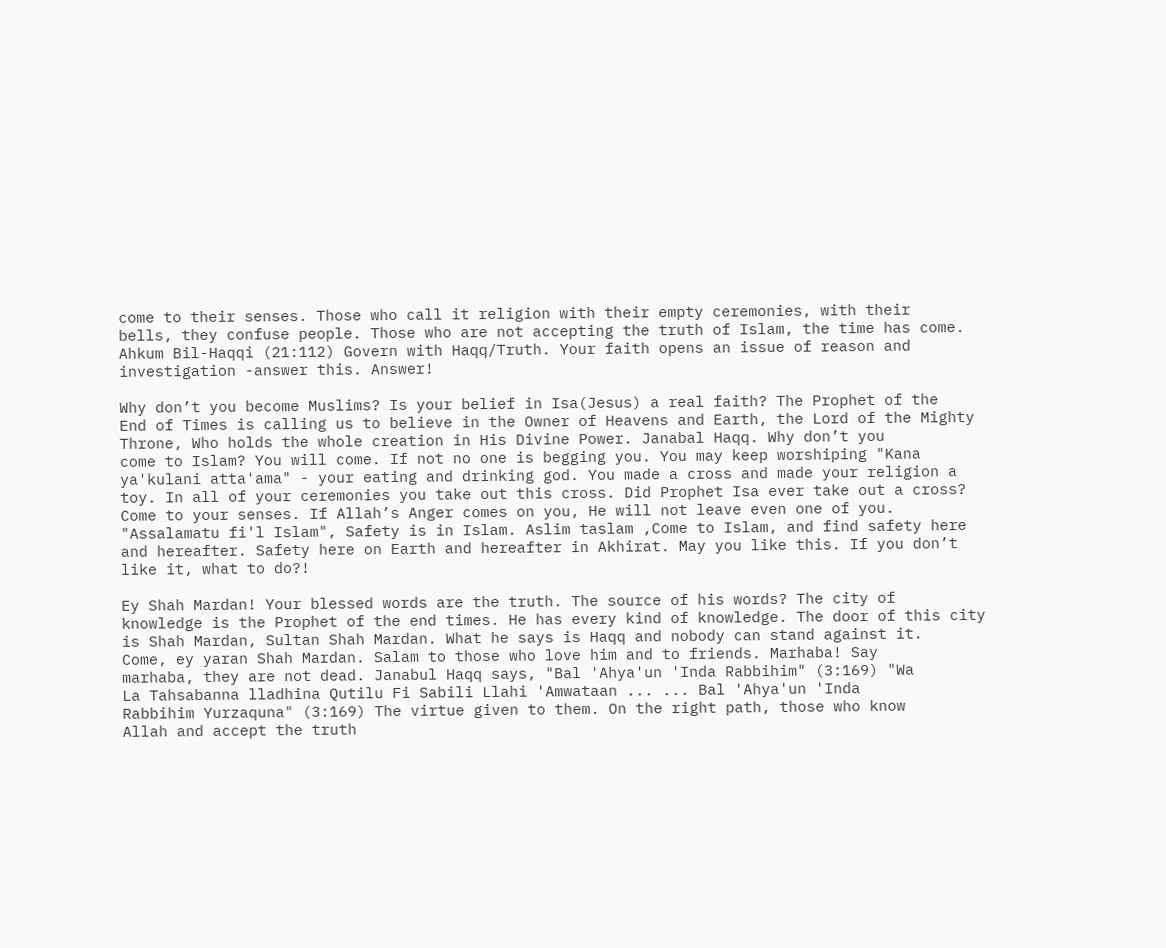come to their senses. Those who call it religion with their empty ceremonies, with their
bells, they confuse people. Those who are not accepting the truth of Islam, the time has come.
Ahkum Bil-Haqqi (21:112) Govern with Haqq/Truth. Your faith opens an issue of reason and
investigation -answer this. Answer!

Why don’t you become Muslims? Is your belief in Isa(Jesus) a real faith? The Prophet of the
End of Times is calling us to believe in the Owner of Heavens and Earth, the Lord of the Mighty
Throne, Who holds the whole creation in His Divine Power. Janabal Haqq. Why don’t you
come to Islam? You will come. If not no one is begging you. You may keep worshiping "Kana
ya'kulani atta'ama" - your eating and drinking god. You made a cross and made your religion a
toy. In all of your ceremonies you take out this cross. Did Prophet Isa ever take out a cross?
Come to your senses. If Allah’s Anger comes on you, He will not leave even one of you.
"Assalamatu fi'l Islam", Safety is in Islam. Aslim taslam ,Come to Islam, and find safety here
and hereafter. Safety here on Earth and hereafter in Akhirat. May you like this. If you don’t
like it, what to do?!

Ey Shah Mardan! Your blessed words are the truth. The source of his words? The city of
knowledge is the Prophet of the end times. He has every kind of knowledge. The door of this city
is Shah Mardan, Sultan Shah Mardan. What he says is Haqq and nobody can stand against it.
Come, ey yaran Shah Mardan. Salam to those who love him and to friends. Marhaba! Say
marhaba, they are not dead. Janabul Haqq says, "Bal 'Ahya'un 'Inda Rabbihim" (3:169) "Wa
La Tahsabanna lladhina Qutilu Fi Sabili Llahi 'Amwataan ... ... Bal 'Ahya'un 'Inda
Rabbihim Yurzaquna" (3:169) The virtue given to them. On the right path, those who know
Allah and accept the truth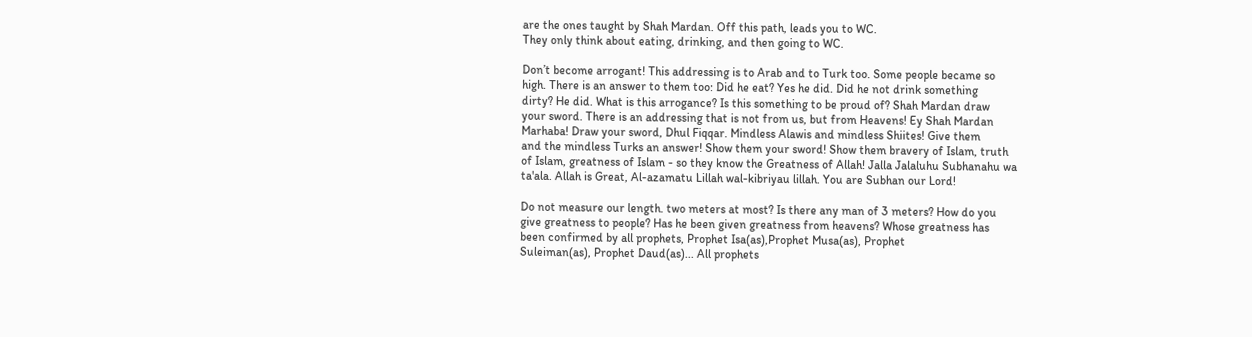are the ones taught by Shah Mardan. Off this path, leads you to WC.
They only think about eating, drinking, and then going to WC.

Don’t become arrogant! This addressing is to Arab and to Turk too. Some people became so
high. There is an answer to them too: Did he eat? Yes he did. Did he not drink something
dirty? He did. What is this arrogance? Is this something to be proud of? Shah Mardan draw
your sword. There is an addressing that is not from us, but from Heavens! Ey Shah Mardan
Marhaba! Draw your sword, Dhul Fiqqar. Mindless Alawis and mindless Shiites! Give them
and the mindless Turks an answer! Show them your sword! Show them bravery of Islam, truth
of Islam, greatness of Islam - so they know the Greatness of Allah! Jalla Jalaluhu Subhanahu wa
ta'ala. Allah is Great, Al-azamatu Lillah wal-kibriyau lillah. You are Subhan our Lord!

Do not measure our length. two meters at most? Is there any man of 3 meters? How do you
give greatness to people? Has he been given greatness from heavens? Whose greatness has
been confirmed by all prophets, Prophet Isa(as),Prophet Musa(as), Prophet
Suleiman(as), Prophet Daud(as)... All prophets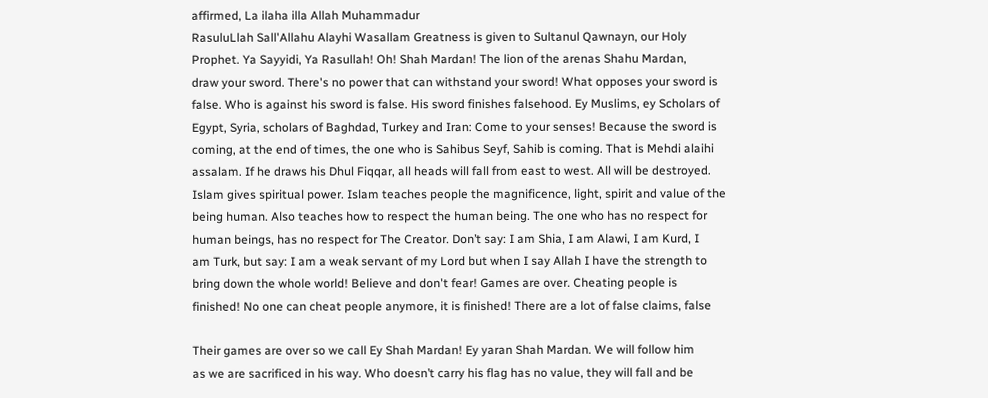affirmed, La ilaha illa Allah Muhammadur
RasuluLlah Sall'Allahu Alayhi Wasallam Greatness is given to Sultanul Qawnayn, our Holy
Prophet. Ya Sayyidi, Ya Rasullah! Oh! Shah Mardan! The lion of the arenas Shahu Mardan,
draw your sword. There's no power that can withstand your sword! What opposes your sword is
false. Who is against his sword is false. His sword finishes falsehood. Ey Muslims, ey Scholars of
Egypt, Syria, scholars of Baghdad, Turkey and Iran: Come to your senses! Because the sword is
coming, at the end of times, the one who is Sahibus Seyf, Sahib is coming. That is Mehdi alaihi
assalam. If he draws his Dhul Fiqqar, all heads will fall from east to west. All will be destroyed.
Islam gives spiritual power. Islam teaches people the magnificence, light, spirit and value of the
being human. Also teaches how to respect the human being. The one who has no respect for
human beings, has no respect for The Creator. Don’t say: I am Shia, I am Alawi, I am Kurd, I
am Turk, but say: I am a weak servant of my Lord but when I say Allah I have the strength to
bring down the whole world! Believe and don't fear! Games are over. Cheating people is
finished! No one can cheat people anymore, it is finished! There are a lot of false claims, false

Their games are over so we call Ey Shah Mardan! Ey yaran Shah Mardan. We will follow him
as we are sacrificed in his way. Who doesn’t carry his flag has no value, they will fall and be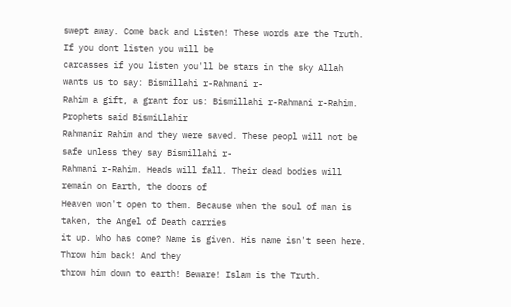swept away. Come back and Listen! These words are the Truth. If you dont listen you will be
carcasses if you listen you'll be stars in the sky Allah wants us to say: Bismillahi r-Rahmani r-
Rahim a gift, a grant for us: Bismillahi r-Rahmani r-Rahim. Prophets said BismiLlahir
Rahmanir Rahim and they were saved. These peopl will not be safe unless they say Bismillahi r-
Rahmani r-Rahim. Heads will fall. Their dead bodies will remain on Earth, the doors of
Heaven won't open to them. Because when the soul of man is taken, the Angel of Death carries
it up. Who has come? Name is given. His name isn't seen here. Throw him back! And they
throw him down to earth! Beware! Islam is the Truth.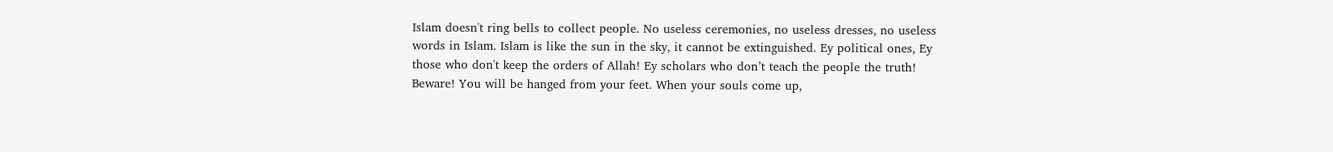Islam doesn't ring bells to collect people. No useless ceremonies, no useless dresses, no useless
words in Islam. Islam is like the sun in the sky, it cannot be extinguished. Ey political ones, Ey
those who don't keep the orders of Allah! Ey scholars who don’t teach the people the truth!
Beware! You will be hanged from your feet. When your souls come up,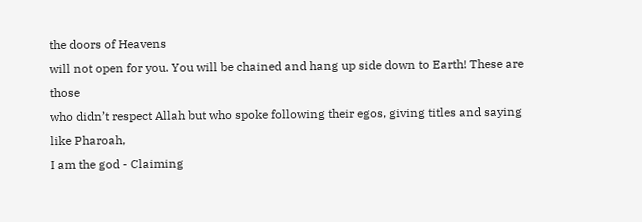the doors of Heavens
will not open for you. You will be chained and hang up side down to Earth! These are those
who didn’t respect Allah but who spoke following their egos, giving titles and saying like Pharoah,
I am the god - Claiming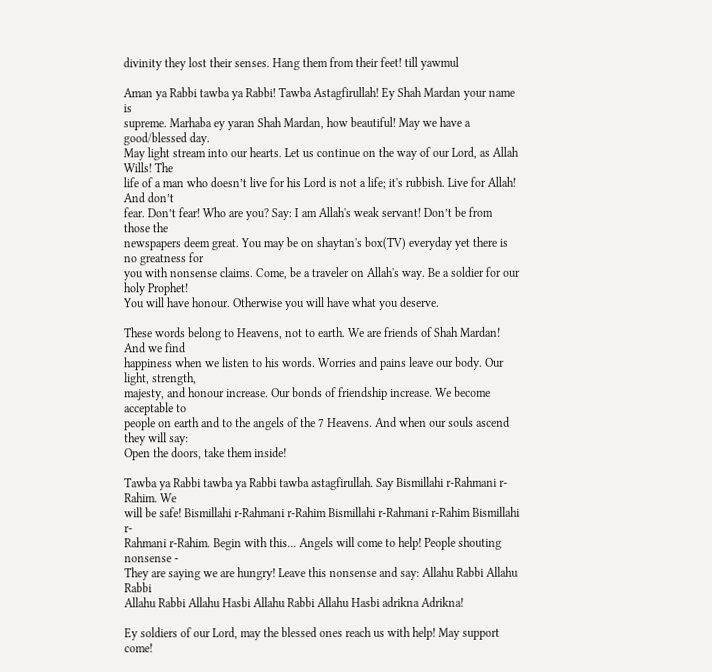divinity they lost their senses. Hang them from their feet! till yawmul

Aman ya Rabbi tawba ya Rabbi! Tawba Astagfirullah! Ey Shah Mardan your name is
supreme. Marhaba ey yaran Shah Mardan, how beautiful! May we have a good/blessed day.
May light stream into our hearts. Let us continue on the way of our Lord, as Allah Wills! The
life of a man who doesn’t live for his Lord is not a life; it's rubbish. Live for Allah! And don’t
fear. Don’t fear! Who are you? Say: I am Allah's weak servant! Don’t be from those the
newspapers deem great. You may be on shaytan's box(TV) everyday yet there is no greatness for
you with nonsense claims. Come, be a traveler on Allah's way. Be a soldier for our holy Prophet!
You will have honour. Otherwise you will have what you deserve.

These words belong to Heavens, not to earth. We are friends of Shah Mardan! And we find
happiness when we listen to his words. Worries and pains leave our body. Our light, strength,
majesty, and honour increase. Our bonds of friendship increase. We become acceptable to
people on earth and to the angels of the 7 Heavens. And when our souls ascend they will say:
Open the doors, take them inside!

Tawba ya Rabbi tawba ya Rabbi tawba astagfirullah. Say Bismillahi r-Rahmani r-Rahim. We
will be safe! Bismillahi r-Rahmani r-Rahim Bismillahi r-Rahmani r-Rahim Bismillahi r-
Rahmani r-Rahim. Begin with this... Angels will come to help! People shouting nonsense -
They are saying we are hungry! Leave this nonsense and say: Allahu Rabbi Allahu Rabbi
Allahu Rabbi Allahu Hasbi Allahu Rabbi Allahu Hasbi adrikna Adrikna!

Ey soldiers of our Lord, may the blessed ones reach us with help! May support come!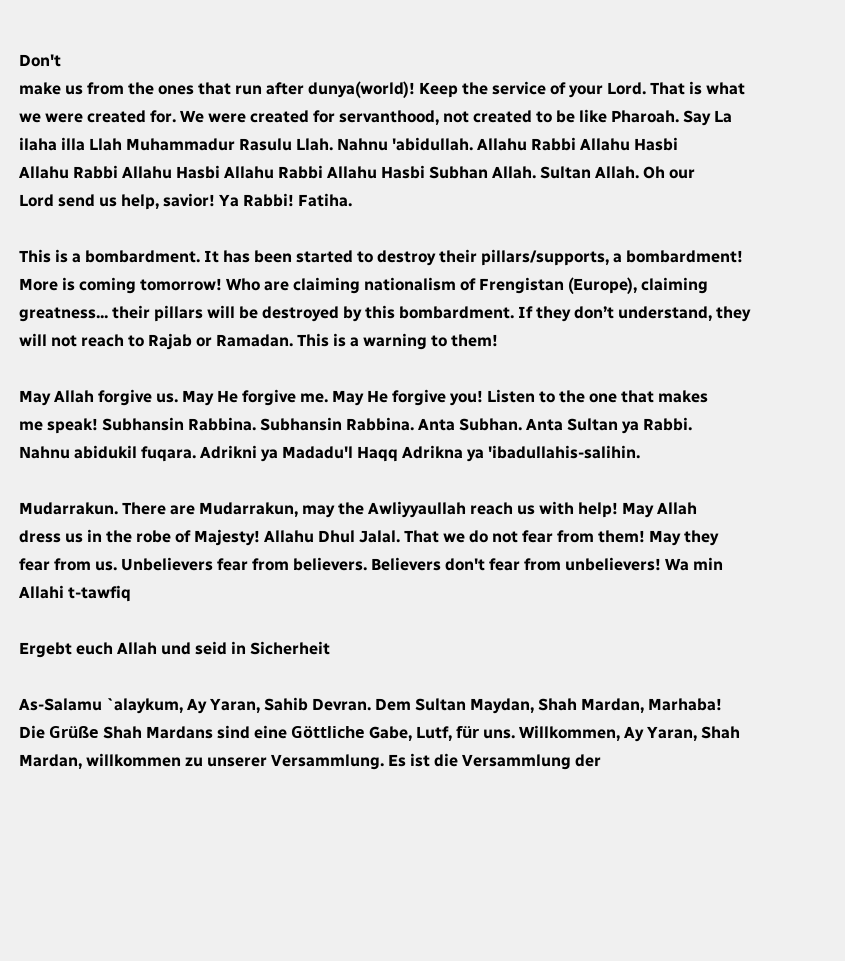Don't
make us from the ones that run after dunya(world)! Keep the service of your Lord. That is what
we were created for. We were created for servanthood, not created to be like Pharoah. Say La
ilaha illa Llah Muhammadur Rasulu Llah. Nahnu 'abidullah. Allahu Rabbi Allahu Hasbi
Allahu Rabbi Allahu Hasbi Allahu Rabbi Allahu Hasbi Subhan Allah. Sultan Allah. Oh our
Lord send us help, savior! Ya Rabbi! Fatiha.

This is a bombardment. It has been started to destroy their pillars/supports, a bombardment!
More is coming tomorrow! Who are claiming nationalism of Frengistan (Europe), claiming
greatness... their pillars will be destroyed by this bombardment. If they don’t understand, they
will not reach to Rajab or Ramadan. This is a warning to them!

May Allah forgive us. May He forgive me. May He forgive you! Listen to the one that makes
me speak! Subhansin Rabbina. Subhansin Rabbina. Anta Subhan. Anta Sultan ya Rabbi.
Nahnu abidukil fuqara. Adrikni ya Madadu'l Haqq Adrikna ya 'ibadullahis-salihin.

Mudarrakun. There are Mudarrakun, may the Awliyyaullah reach us with help! May Allah
dress us in the robe of Majesty! Allahu Dhul Jalal. That we do not fear from them! May they
fear from us. Unbelievers fear from believers. Believers don't fear from unbelievers! Wa min
Allahi t-tawfiq

Ergebt euch Allah und seid in Sicherheit

As-Salamu `alaykum, Ay Yaran, Sahib Devran. Dem Sultan Maydan, Shah Mardan, Marhaba!
Die Grüße Shah Mardans sind eine Göttliche Gabe, Lutf, für uns. Willkommen, Ay Yaran, Shah
Mardan, willkommen zu unserer Versammlung. Es ist die Versammlung der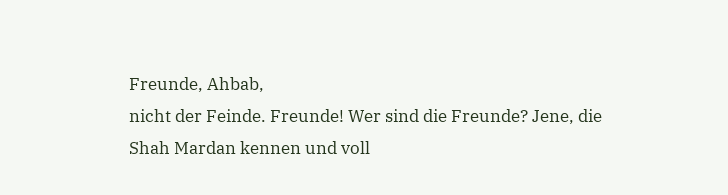Freunde, Ahbab,
nicht der Feinde. Freunde! Wer sind die Freunde? Jene, die Shah Mardan kennen und voll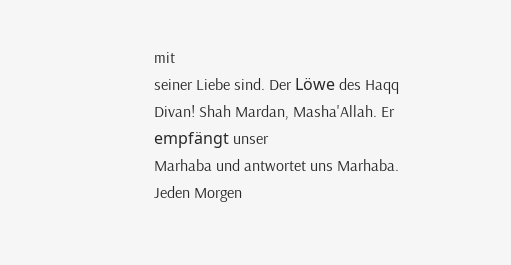mit
seiner Liebe sind. Der Löwe des Haqq Divan! Shah Mardan, Masha'Allah. Er empfängt unser
Marhaba und antwortet uns Marhaba. Jeden Morgen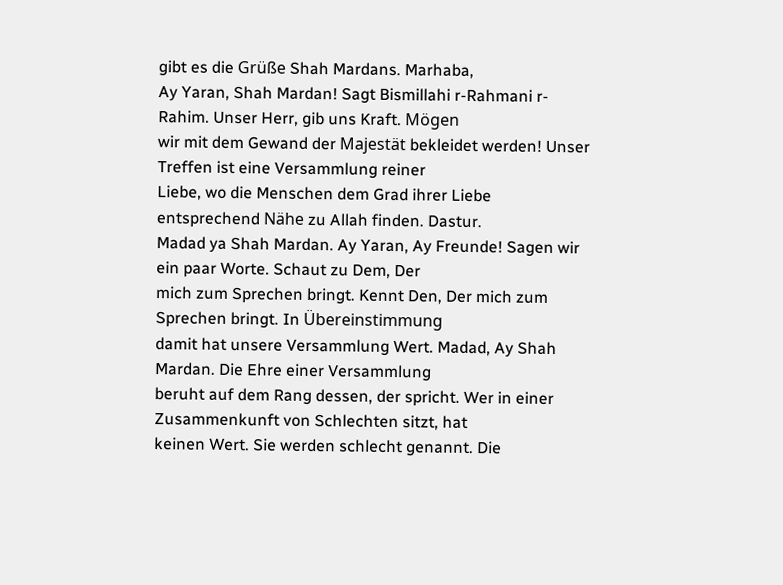gibt es die Grüße Shah Mardans. Marhaba,
Ay Yaran, Shah Mardan! Sagt Bismillahi r-Rahmani r-Rahim. Unser Herr, gib uns Kraft. Mögen
wir mit dem Gewand der Majestät bekleidet werden! Unser Treffen ist eine Versammlung reiner
Liebe, wo die Menschen dem Grad ihrer Liebe entsprechend Nähe zu Allah finden. Dastur.
Madad ya Shah Mardan. Ay Yaran, Ay Freunde! Sagen wir ein paar Worte. Schaut zu Dem, Der
mich zum Sprechen bringt. Kennt Den, Der mich zum Sprechen bringt. In Übereinstimmung
damit hat unsere Versammlung Wert. Madad, Ay Shah Mardan. Die Ehre einer Versammlung
beruht auf dem Rang dessen, der spricht. Wer in einer Zusammenkunft von Schlechten sitzt, hat
keinen Wert. Sie werden schlecht genannt. Die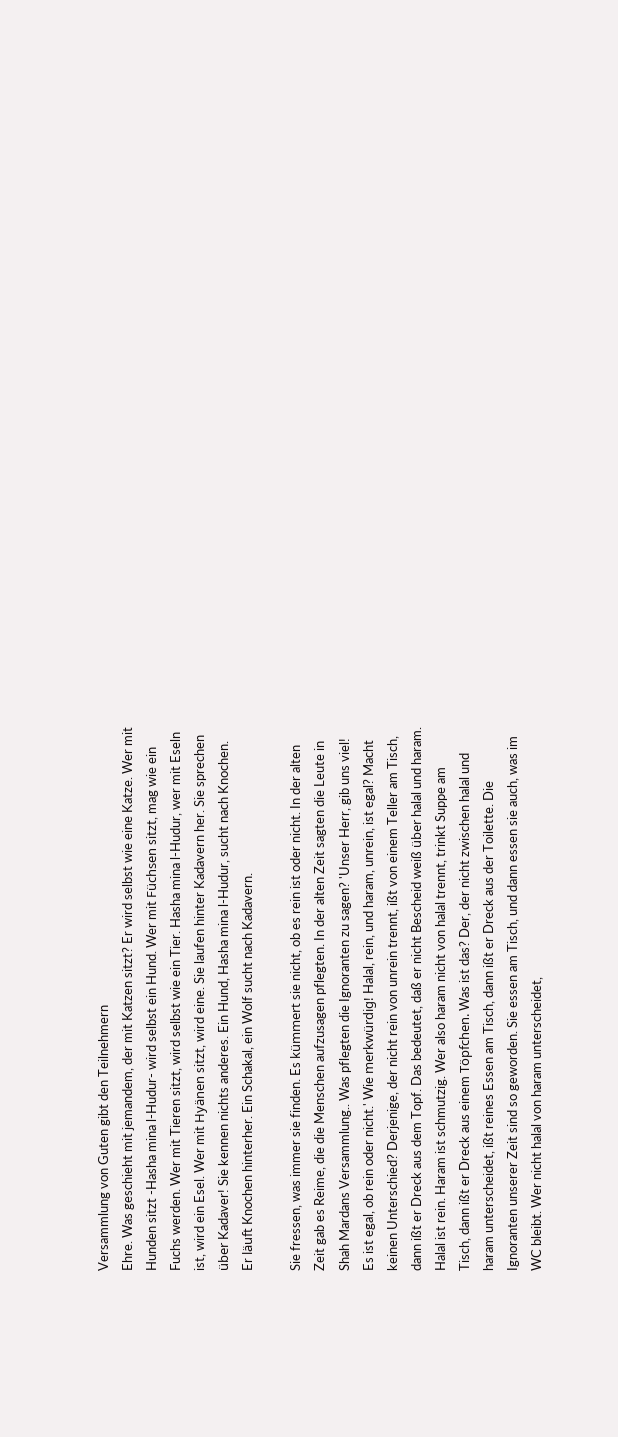Versammlung von Guten gibt den Teilnehmern
Ehre. Was geschieht mit jemandem, der mit Katzen sitzt? Er wird selbst wie eine Katze. Wer mit
Hunden sitzt -Hasha mina l-Hudur- wird selbst ein Hund. Wer mit Füchsen sitzt, mag wie ein
Fuchs werden. Wer mit Tieren sitzt, wird selbst wie ein Tier. Hasha mina l-Hudur, wer mit Eseln
ist, wird ein Esel. Wer mit Hyänen sitzt, wird eine. Sie laufen hinter Kadavern her. Sie sprechen
über Kadaver! Sie kennen nichts anderes. Ein Hund, Hasha mina l-Hudur, sucht nach Knochen.
Er läuft Knochen hinterher. Ein Schakal, ein Wolf sucht nach Kadavern.

Sie fressen, was immer sie finden. Es kümmert sie nicht, ob es rein ist oder nicht. In der alten
Zeit gab es Reime, die die Menschen aufzusagen pflegten. In der alten Zeit sagten die Leute in
Shah Mardans Versammlung.. Was pflegten die Ignoranten zu sagen? 'Unser Herr, gib uns viel!
Es ist egal, ob rein oder nicht.' Wie merkwürdig! Halal, rein, und haram, unrein, ist egal? Macht
keinen Unterschied? Derjenige, der nicht rein von unrein trennt, ißt von einem Teller am Tisch,
dann ißt er Dreck aus dem Topf. Das bedeutet, daß er nicht Bescheid weiß über halal und haram.
Halal ist rein. Haram ist schmutzig. Wer also haram nicht von halal trennt, trinkt Suppe am
Tisch, dann ißt er Dreck aus einem Töpfchen. Was ist das? Der, der nicht zwischen halal und
haram unterscheidet, ißt reines Essen am Tisch, dann ißt er Dreck aus der Toilette. Die
Ignoranten unserer Zeit sind so geworden. Sie essen am Tisch, und dann essen sie auch, was im
WC bleibt. Wer nicht halal von haram unterscheidet,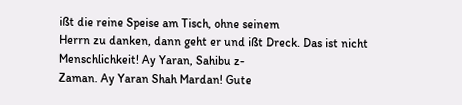ißt die reine Speise am Tisch, ohne seinem
Herrn zu danken, dann geht er und ißt Dreck. Das ist nicht Menschlichkeit! Ay Yaran, Sahibu z-
Zaman. Ay Yaran Shah Mardan! Gute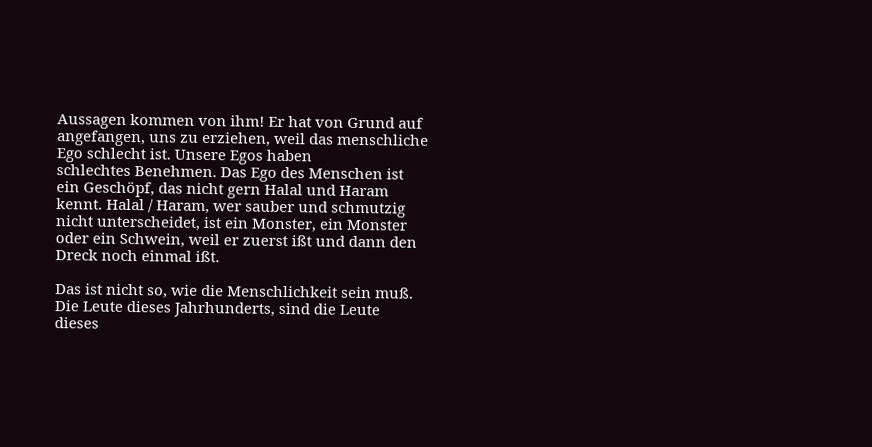Aussagen kommen von ihm! Er hat von Grund auf
angefangen, uns zu erziehen, weil das menschliche Ego schlecht ist. Unsere Egos haben
schlechtes Benehmen. Das Ego des Menschen ist ein Geschöpf, das nicht gern Halal und Haram
kennt. Halal / Haram, wer sauber und schmutzig nicht unterscheidet, ist ein Monster, ein Monster
oder ein Schwein, weil er zuerst ißt und dann den Dreck noch einmal ißt.

Das ist nicht so, wie die Menschlichkeit sein muß. Die Leute dieses Jahrhunderts, sind die Leute
dieses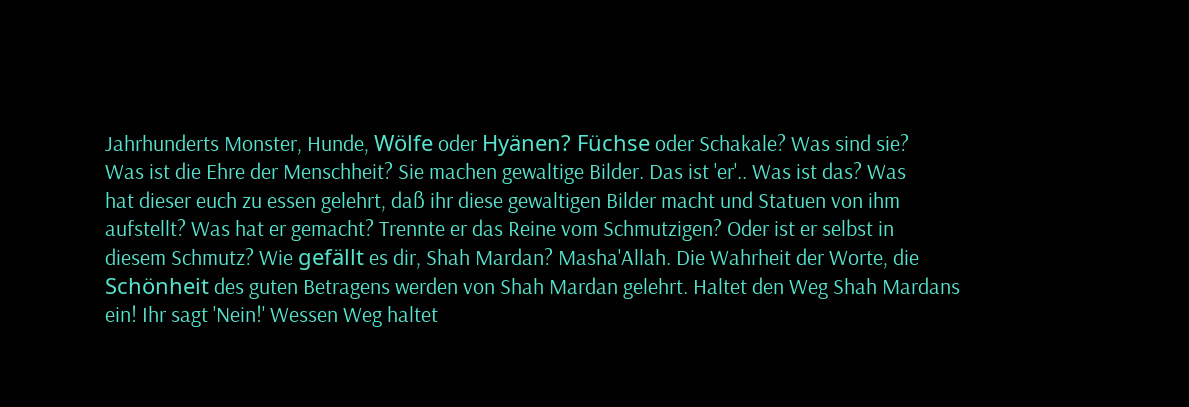Jahrhunderts Monster, Hunde, Wölfe oder Hyänen? Füchse oder Schakale? Was sind sie?
Was ist die Ehre der Menschheit? Sie machen gewaltige Bilder. Das ist 'er'.. Was ist das? Was
hat dieser euch zu essen gelehrt, daß ihr diese gewaltigen Bilder macht und Statuen von ihm
aufstellt? Was hat er gemacht? Trennte er das Reine vom Schmutzigen? Oder ist er selbst in
diesem Schmutz? Wie gefällt es dir, Shah Mardan? Masha'Allah. Die Wahrheit der Worte, die
Schönheit des guten Betragens werden von Shah Mardan gelehrt. Haltet den Weg Shah Mardans
ein! Ihr sagt 'Nein!' Wessen Weg haltet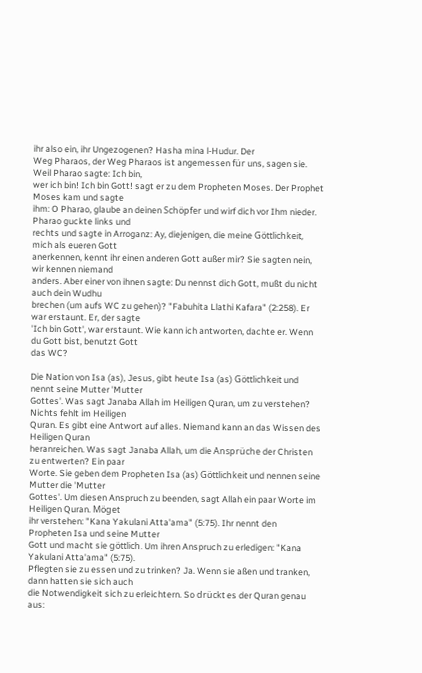ihr also ein, ihr Ungezogenen? Hasha mina l-Hudur. Der
Weg Pharaos, der Weg Pharaos ist angemessen für uns, sagen sie. Weil Pharao sagte: Ich bin,
wer ich bin! Ich bin Gott! sagt er zu dem Propheten Moses. Der Prophet Moses kam und sagte
ihm: O Pharao, glaube an deinen Schöpfer und wirf dich vor Ihm nieder. Pharao guckte links und
rechts und sagte in Arroganz: Ay, diejenigen, die meine Göttlichkeit, mich als eueren Gott
anerkennen, kennt ihr einen anderen Gott außer mir? Sie sagten nein, wir kennen niemand
anders. Aber einer von ihnen sagte: Du nennst dich Gott, mußt du nicht auch dein Wudhu
brechen (um aufs WC zu gehen)? "Fabuhita Llathi Kafara" (2:258). Er war erstaunt. Er, der sagte
'Ich bin Gott', war erstaunt. Wie kann ich antworten, dachte er. Wenn du Gott bist, benutzt Gott
das WC?

Die Nation von Isa (as), Jesus, gibt heute Isa (as) Göttlichkeit und nennt seine Mutter 'Mutter
Gottes'. Was sagt Janaba Allah im Heiligen Quran, um zu verstehen? Nichts fehlt im Heiligen
Quran. Es gibt eine Antwort auf alles. Niemand kann an das Wissen des Heiligen Quran
heranreichen. Was sagt Janaba Allah, um die Ansprüche der Christen zu entwerten? Ein paar
Worte. Sie geben dem Propheten Isa (as) Göttlichkeit und nennen seine Mutter die 'Mutter
Gottes'. Um diesen Anspruch zu beenden, sagt Allah ein paar Worte im Heiligen Quran. Möget
ihr verstehen: "Kana Yakulani Atta'ama" (5:75). Ihr nennt den Propheten Isa und seine Mutter
Gott und macht sie göttlich. Um ihren Anspruch zu erledigen: "Kana Yakulani Atta'ama" (5:75).
Pflegten sie zu essen und zu trinken? Ja. Wenn sie aßen und tranken, dann hatten sie sich auch
die Notwendigkeit sich zu erleichtern. So drückt es der Quran genau aus: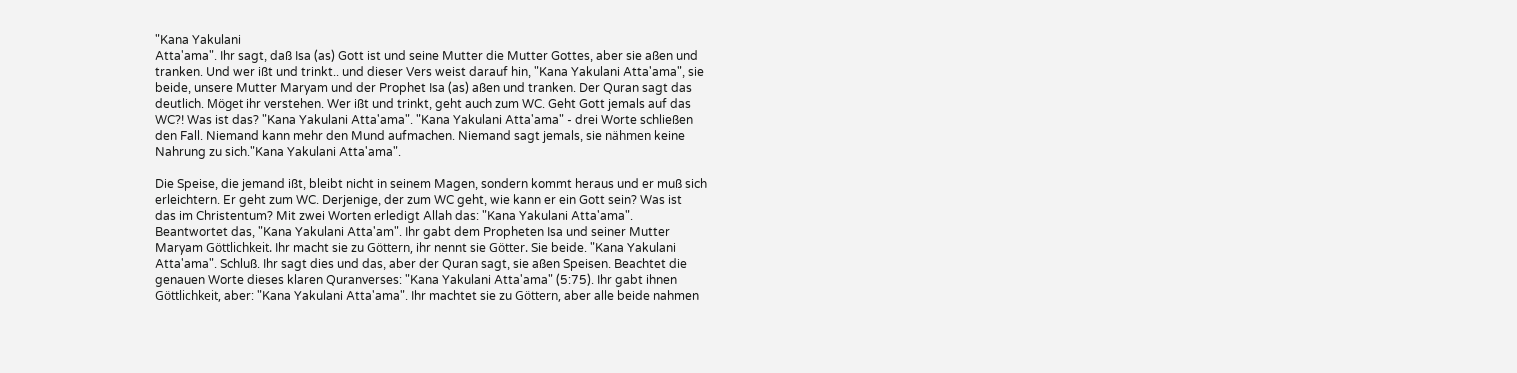"Kana Yakulani
Atta'ama". Ihr sagt, daß Isa (as) Gott ist und seine Mutter die Mutter Gottes, aber sie aßen und
tranken. Und wer ißt und trinkt.. und dieser Vers weist darauf hin, "Kana Yakulani Atta'ama", sie
beide, unsere Mutter Maryam und der Prophet Isa (as) aßen und tranken. Der Quran sagt das
deutlich. Möget ihr verstehen. Wer ißt und trinkt, geht auch zum WC. Geht Gott jemals auf das
WC?! Was ist das? "Kana Yakulani Atta'ama". "Kana Yakulani Atta'ama" - drei Worte schließen
den Fall. Niemand kann mehr den Mund aufmachen. Niemand sagt jemals, sie nähmen keine
Nahrung zu sich."Kana Yakulani Atta'ama".

Die Speise, die jemand ißt, bleibt nicht in seinem Magen, sondern kommt heraus und er muß sich
erleichtern. Er geht zum WC. Derjenige, der zum WC geht, wie kann er ein Gott sein? Was ist
das im Christentum? Mit zwei Worten erledigt Allah das: "Kana Yakulani Atta'ama".
Beantwortet das, "Kana Yakulani Atta'am". Ihr gabt dem Propheten Isa und seiner Mutter
Maryam Göttlichkeit. Ihr macht sie zu Göttern, ihr nennt sie Götter. Sie beide. "Kana Yakulani
Atta'ama". Schluß. Ihr sagt dies und das, aber der Quran sagt, sie aßen Speisen. Beachtet die
genauen Worte dieses klaren Quranverses: "Kana Yakulani Atta'ama" (5:75). Ihr gabt ihnen
Göttlichkeit, aber: "Kana Yakulani Atta'ama". Ihr machtet sie zu Göttern, aber alle beide nahmen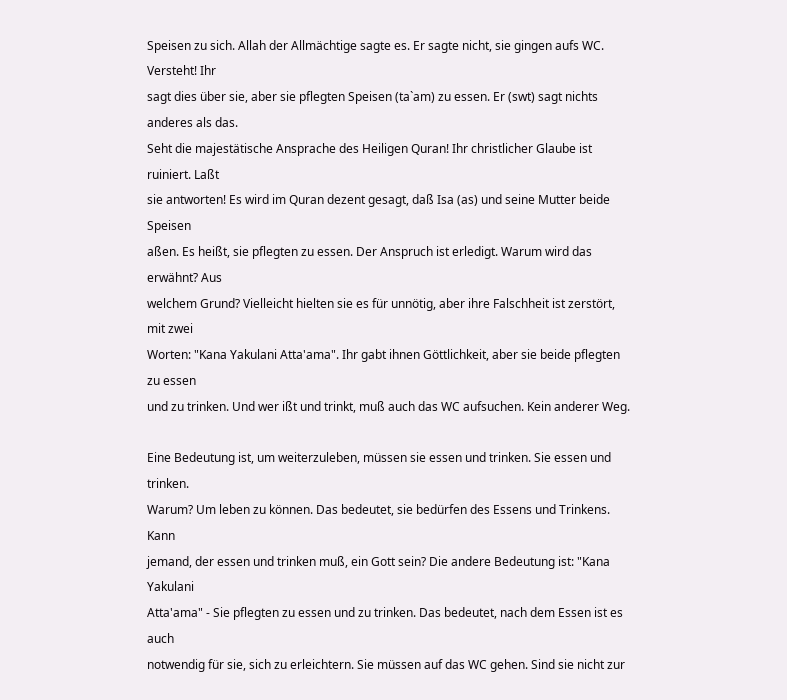Speisen zu sich. Allah der Allmächtige sagte es. Er sagte nicht, sie gingen aufs WC. Versteht! Ihr
sagt dies über sie, aber sie pflegten Speisen (ta`am) zu essen. Er (swt) sagt nichts anderes als das.
Seht die majestätische Ansprache des Heiligen Quran! Ihr christlicher Glaube ist ruiniert. Laßt
sie antworten! Es wird im Quran dezent gesagt, daß Isa (as) und seine Mutter beide Speisen
aßen. Es heißt, sie pflegten zu essen. Der Anspruch ist erledigt. Warum wird das erwähnt? Aus
welchem Grund? Vielleicht hielten sie es für unnötig, aber ihre Falschheit ist zerstört, mit zwei
Worten: "Kana Yakulani Atta'ama". Ihr gabt ihnen Göttlichkeit, aber sie beide pflegten zu essen
und zu trinken. Und wer ißt und trinkt, muß auch das WC aufsuchen. Kein anderer Weg.

Eine Bedeutung ist, um weiterzuleben, müssen sie essen und trinken. Sie essen und trinken.
Warum? Um leben zu können. Das bedeutet, sie bedürfen des Essens und Trinkens. Kann
jemand, der essen und trinken muß, ein Gott sein? Die andere Bedeutung ist: "Kana Yakulani
Atta'ama" - Sie pflegten zu essen und zu trinken. Das bedeutet, nach dem Essen ist es auch
notwendig für sie, sich zu erleichtern. Sie müssen auf das WC gehen. Sind sie nicht zur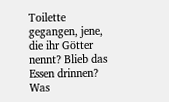Toilette
gegangen, jene, die ihr Götter nennt? Blieb das Essen drinnen? Was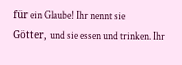für ein Glaube! Ihr nennt sie
Götter, und sie essen und trinken. Ihr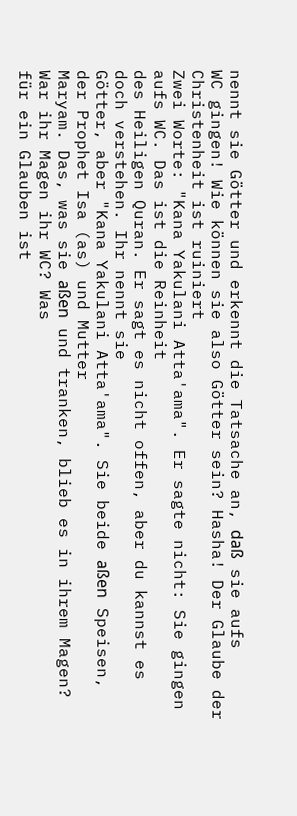nennt sie Götter und erkennt die Tatsache an, daß sie aufs
WC gingen! Wie können sie also Götter sein? Hasha! Der Glaube der Christenheit ist ruiniert
Zwei Worte: "Kana Yakulani Atta'ama". Er sagte nicht: Sie gingen aufs WC. Das ist die Reinheit
des Heiligen Quran. Er sagt es nicht offen, aber du kannst es doch verstehen. Ihr nennt sie
Götter, aber "Kana Yakulani Atta'ama". Sie beide aßen Speisen, der Prophet Isa (as) und Mutter
Maryam. Das, was sie aßen und tranken, blieb es in ihrem Magen? War ihr Magen ihr WC? Was
für ein Glauben ist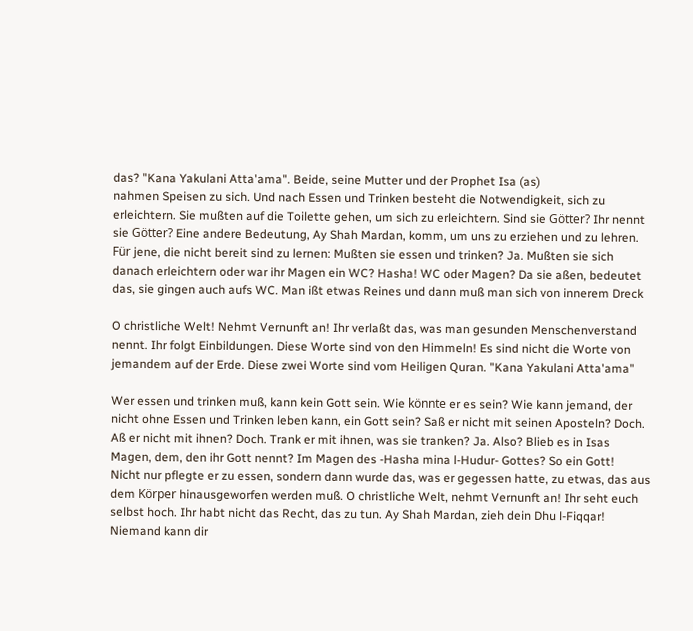das? "Kana Yakulani Atta'ama". Beide, seine Mutter und der Prophet Isa (as)
nahmen Speisen zu sich. Und nach Essen und Trinken besteht die Notwendigkeit, sich zu
erleichtern. Sie mußten auf die Toilette gehen, um sich zu erleichtern. Sind sie Götter? Ihr nennt
sie Götter? Eine andere Bedeutung, Ay Shah Mardan, komm, um uns zu erziehen und zu lehren.
Für jene, die nicht bereit sind zu lernen: Mußten sie essen und trinken? Ja. Mußten sie sich
danach erleichtern oder war ihr Magen ein WC? Hasha! WC oder Magen? Da sie aßen, bedeutet
das, sie gingen auch aufs WC. Man ißt etwas Reines und dann muß man sich von innerem Dreck

O christliche Welt! Nehmt Vernunft an! Ihr verlaßt das, was man gesunden Menschenverstand
nennt. Ihr folgt Einbildungen. Diese Worte sind von den Himmeln! Es sind nicht die Worte von
jemandem auf der Erde. Diese zwei Worte sind vom Heiligen Quran. "Kana Yakulani Atta'ama"

Wer essen und trinken muß, kann kein Gott sein. Wie könnte er es sein? Wie kann jemand, der
nicht ohne Essen und Trinken leben kann, ein Gott sein? Saß er nicht mit seinen Aposteln? Doch.
Aß er nicht mit ihnen? Doch. Trank er mit ihnen, was sie tranken? Ja. Also? Blieb es in Isas
Magen, dem, den ihr Gott nennt? Im Magen des -Hasha mina l-Hudur- Gottes? So ein Gott!
Nicht nur pflegte er zu essen, sondern dann wurde das, was er gegessen hatte, zu etwas, das aus
dem Körper hinausgeworfen werden muß. O christliche Welt, nehmt Vernunft an! Ihr seht euch
selbst hoch. Ihr habt nicht das Recht, das zu tun. Ay Shah Mardan, zieh dein Dhu l-Fiqqar!
Niemand kann dir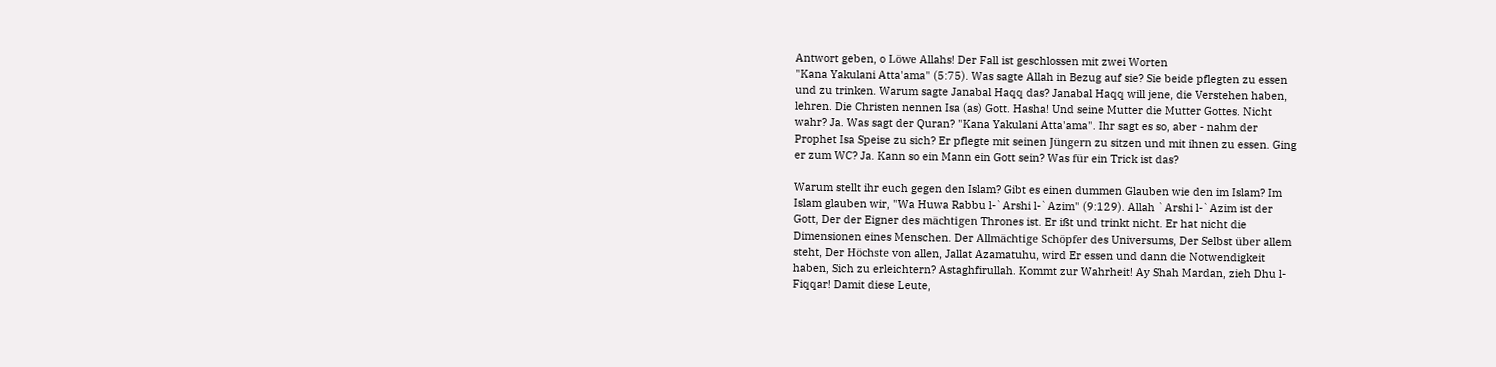Antwort geben, o Löwe Allahs! Der Fall ist geschlossen mit zwei Worten
"Kana Yakulani Atta'ama" (5:75). Was sagte Allah in Bezug auf sie? Sie beide pflegten zu essen
und zu trinken. Warum sagte Janabal Haqq das? Janabal Haqq will jene, die Verstehen haben,
lehren. Die Christen nennen Isa (as) Gott. Hasha! Und seine Mutter die Mutter Gottes. Nicht
wahr? Ja. Was sagt der Quran? "Kana Yakulani Atta'ama". Ihr sagt es so, aber - nahm der
Prophet Isa Speise zu sich? Er pflegte mit seinen Jüngern zu sitzen und mit ihnen zu essen. Ging
er zum WC? Ja. Kann so ein Mann ein Gott sein? Was für ein Trick ist das?

Warum stellt ihr euch gegen den Islam? Gibt es einen dummen Glauben wie den im Islam? Im
Islam glauben wir, "Wa Huwa Rabbu l-`Arshi l-`Azim" (9:129). Allah `Arshi l-`Azim ist der
Gott, Der der Eigner des mächtigen Thrones ist. Er ißt und trinkt nicht. Er hat nicht die
Dimensionen eines Menschen. Der Allmächtige Schöpfer des Universums, Der Selbst über allem
steht, Der Höchste von allen, Jallat Azamatuhu, wird Er essen und dann die Notwendigkeit
haben, Sich zu erleichtern? Astaghfirullah. Kommt zur Wahrheit! Ay Shah Mardan, zieh Dhu l-
Fiqqar! Damit diese Leute,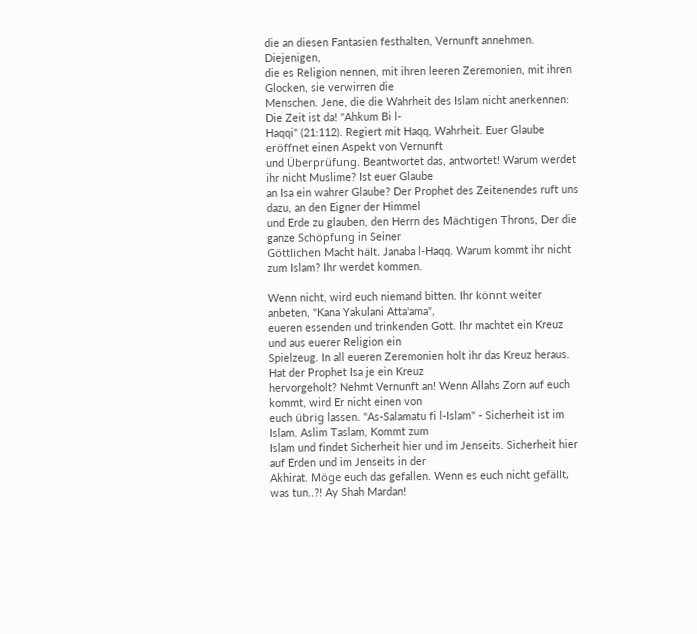die an diesen Fantasien festhalten, Vernunft annehmen. Diejenigen,
die es Religion nennen, mit ihren leeren Zeremonien, mit ihren Glocken, sie verwirren die
Menschen. Jene, die die Wahrheit des Islam nicht anerkennen: Die Zeit ist da! "Ahkum Bi l-
Haqqi" (21:112). Regiert mit Haqq, Wahrheit. Euer Glaube eröffnet einen Aspekt von Vernunft
und Überprüfung. Beantwortet das, antwortet! Warum werdet ihr nicht Muslime? Ist euer Glaube
an Isa ein wahrer Glaube? Der Prophet des Zeitenendes ruft uns dazu, an den Eigner der Himmel
und Erde zu glauben, den Herrn des Mächtigen Throns, Der die ganze Schöpfung in Seiner
Göttlichen Macht hält. Janaba l-Haqq. Warum kommt ihr nicht zum Islam? Ihr werdet kommen.

Wenn nicht, wird euch niemand bitten. Ihr könnt weiter anbeten, "Kana Yakulani Atta'ama",
eueren essenden und trinkenden Gott. Ihr machtet ein Kreuz und aus euerer Religion ein
Spielzeug. In all eueren Zeremonien holt ihr das Kreuz heraus. Hat der Prophet Isa je ein Kreuz
hervorgeholt? Nehmt Vernunft an! Wenn Allahs Zorn auf euch kommt, wird Er nicht einen von
euch übrig lassen. "As-Salamatu fi l-Islam" - Sicherheit ist im Islam. Aslim Taslam, Kommt zum
Islam und findet Sicherheit hier und im Jenseits. Sicherheit hier auf Erden und im Jenseits in der
Akhirat. Möge euch das gefallen. Wenn es euch nicht gefällt, was tun..?! Ay Shah Mardan!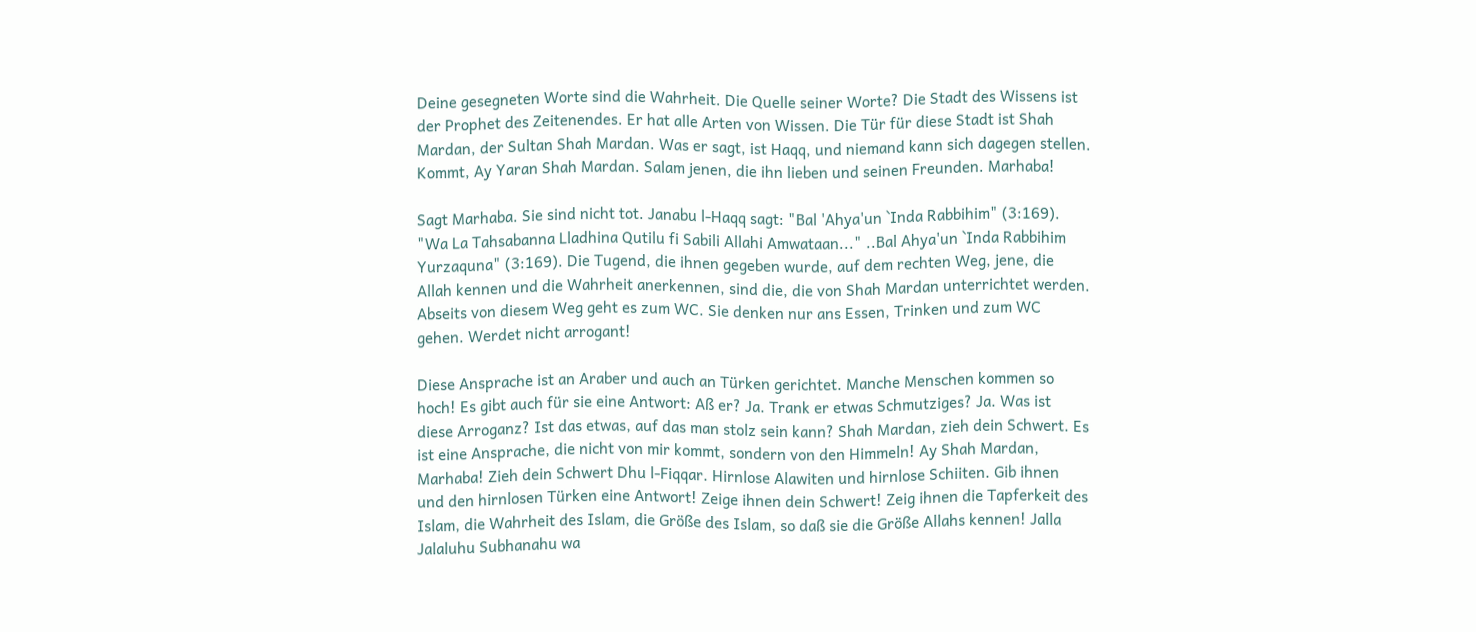Deine gesegneten Worte sind die Wahrheit. Die Quelle seiner Worte? Die Stadt des Wissens ist
der Prophet des Zeitenendes. Er hat alle Arten von Wissen. Die Tür für diese Stadt ist Shah
Mardan, der Sultan Shah Mardan. Was er sagt, ist Haqq, und niemand kann sich dagegen stellen.
Kommt, Ay Yaran Shah Mardan. Salam jenen, die ihn lieben und seinen Freunden. Marhaba!

Sagt Marhaba. Sie sind nicht tot. Janabu l-Haqq sagt: "Bal 'Ahya'un `Inda Rabbihim" (3:169).
"Wa La Tahsabanna Lladhina Qutilu fi Sabili Allahi Amwataan..." ..Bal Ahya'un `Inda Rabbihim
Yurzaquna" (3:169). Die Tugend, die ihnen gegeben wurde, auf dem rechten Weg, jene, die
Allah kennen und die Wahrheit anerkennen, sind die, die von Shah Mardan unterrichtet werden.
Abseits von diesem Weg geht es zum WC. Sie denken nur ans Essen, Trinken und zum WC
gehen. Werdet nicht arrogant!

Diese Ansprache ist an Araber und auch an Türken gerichtet. Manche Menschen kommen so
hoch! Es gibt auch für sie eine Antwort: Aß er? Ja. Trank er etwas Schmutziges? Ja. Was ist
diese Arroganz? Ist das etwas, auf das man stolz sein kann? Shah Mardan, zieh dein Schwert. Es
ist eine Ansprache, die nicht von mir kommt, sondern von den Himmeln! Ay Shah Mardan,
Marhaba! Zieh dein Schwert Dhu l-Fiqqar. Hirnlose Alawiten und hirnlose Schiiten. Gib ihnen
und den hirnlosen Türken eine Antwort! Zeige ihnen dein Schwert! Zeig ihnen die Tapferkeit des
Islam, die Wahrheit des Islam, die Größe des Islam, so daß sie die Größe Allahs kennen! Jalla
Jalaluhu Subhanahu wa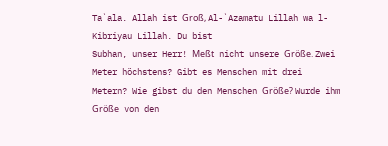Ta`ala. Allah ist Groß, Al-`Azamatu Lillah wa l-Kibriyau Lillah. Du bist
Subhan, unser Herr! Meßt nicht unsere Größe. Zwei Meter höchstens? Gibt es Menschen mit drei
Metern? Wie gibst du den Menschen Größe? Wurde ihm Größe von den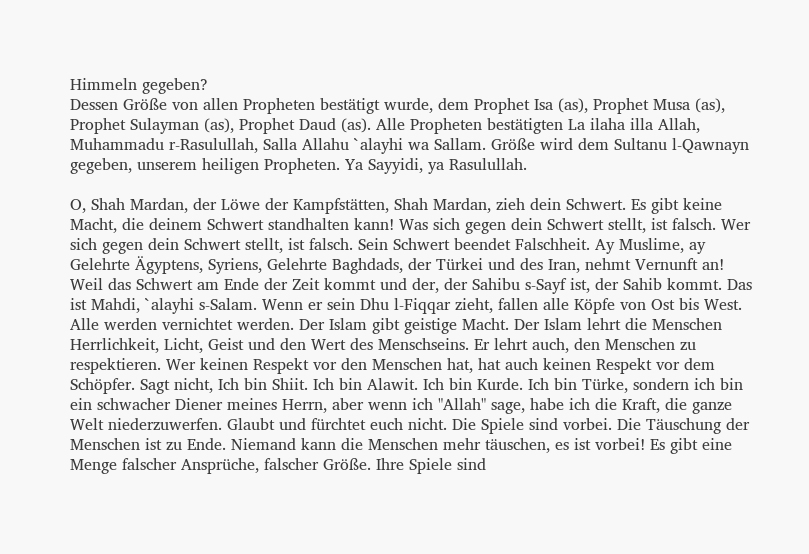Himmeln gegeben?
Dessen Größe von allen Propheten bestätigt wurde, dem Prophet Isa (as), Prophet Musa (as),
Prophet Sulayman (as), Prophet Daud (as). Alle Propheten bestätigten La ilaha illa Allah,
Muhammadu r-Rasulullah, Salla Allahu `alayhi wa Sallam. Größe wird dem Sultanu l-Qawnayn
gegeben, unserem heiligen Propheten. Ya Sayyidi, ya Rasulullah.

O, Shah Mardan, der Löwe der Kampfstätten, Shah Mardan, zieh dein Schwert. Es gibt keine
Macht, die deinem Schwert standhalten kann! Was sich gegen dein Schwert stellt, ist falsch. Wer
sich gegen dein Schwert stellt, ist falsch. Sein Schwert beendet Falschheit. Ay Muslime, ay
Gelehrte Ägyptens, Syriens, Gelehrte Baghdads, der Türkei und des Iran, nehmt Vernunft an!
Weil das Schwert am Ende der Zeit kommt und der, der Sahibu s-Sayf ist, der Sahib kommt. Das
ist Mahdi, `alayhi s-Salam. Wenn er sein Dhu l-Fiqqar zieht, fallen alle Köpfe von Ost bis West.
Alle werden vernichtet werden. Der Islam gibt geistige Macht. Der Islam lehrt die Menschen
Herrlichkeit, Licht, Geist und den Wert des Menschseins. Er lehrt auch, den Menschen zu
respektieren. Wer keinen Respekt vor den Menschen hat, hat auch keinen Respekt vor dem
Schöpfer. Sagt nicht, Ich bin Shiit. Ich bin Alawit. Ich bin Kurde. Ich bin Türke, sondern ich bin
ein schwacher Diener meines Herrn, aber wenn ich "Allah" sage, habe ich die Kraft, die ganze
Welt niederzuwerfen. Glaubt und fürchtet euch nicht. Die Spiele sind vorbei. Die Täuschung der
Menschen ist zu Ende. Niemand kann die Menschen mehr täuschen, es ist vorbei! Es gibt eine
Menge falscher Ansprüche, falscher Größe. Ihre Spiele sind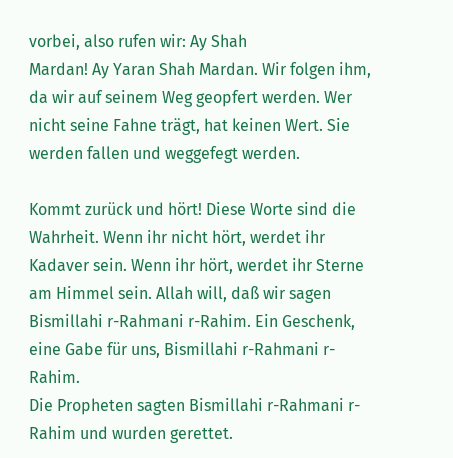vorbei, also rufen wir: Ay Shah
Mardan! Ay Yaran Shah Mardan. Wir folgen ihm, da wir auf seinem Weg geopfert werden. Wer
nicht seine Fahne trägt, hat keinen Wert. Sie werden fallen und weggefegt werden.

Kommt zurück und hört! Diese Worte sind die Wahrheit. Wenn ihr nicht hört, werdet ihr
Kadaver sein. Wenn ihr hört, werdet ihr Sterne am Himmel sein. Allah will, daß wir sagen
Bismillahi r-Rahmani r-Rahim. Ein Geschenk, eine Gabe für uns, Bismillahi r-Rahmani r-Rahim.
Die Propheten sagten Bismillahi r-Rahmani r-Rahim und wurden gerettet.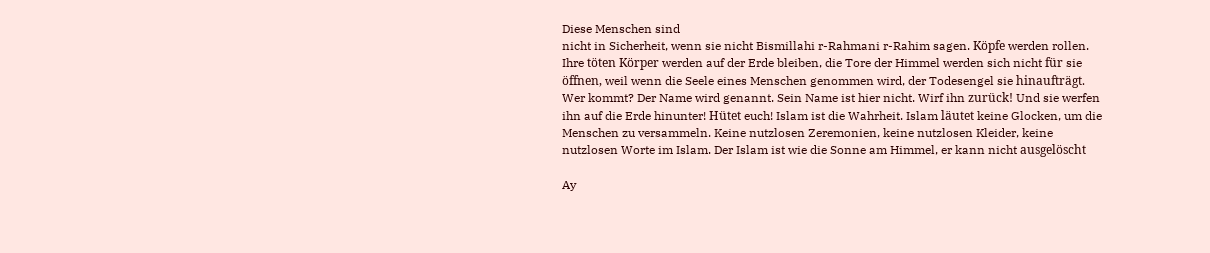Diese Menschen sind
nicht in Sicherheit, wenn sie nicht Bismillahi r-Rahmani r-Rahim sagen. Köpfe werden rollen.
Ihre töten Körper werden auf der Erde bleiben, die Tore der Himmel werden sich nicht für sie
öffnen, weil wenn die Seele eines Menschen genommen wird, der Todesengel sie hinaufträgt.
Wer kommt? Der Name wird genannt. Sein Name ist hier nicht. Wirf ihn zurück! Und sie werfen
ihn auf die Erde hinunter! Hütet euch! Islam ist die Wahrheit. Islam läutet keine Glocken, um die
Menschen zu versammeln. Keine nutzlosen Zeremonien, keine nutzlosen Kleider, keine
nutzlosen Worte im Islam. Der Islam ist wie die Sonne am Himmel, er kann nicht ausgelöscht

Ay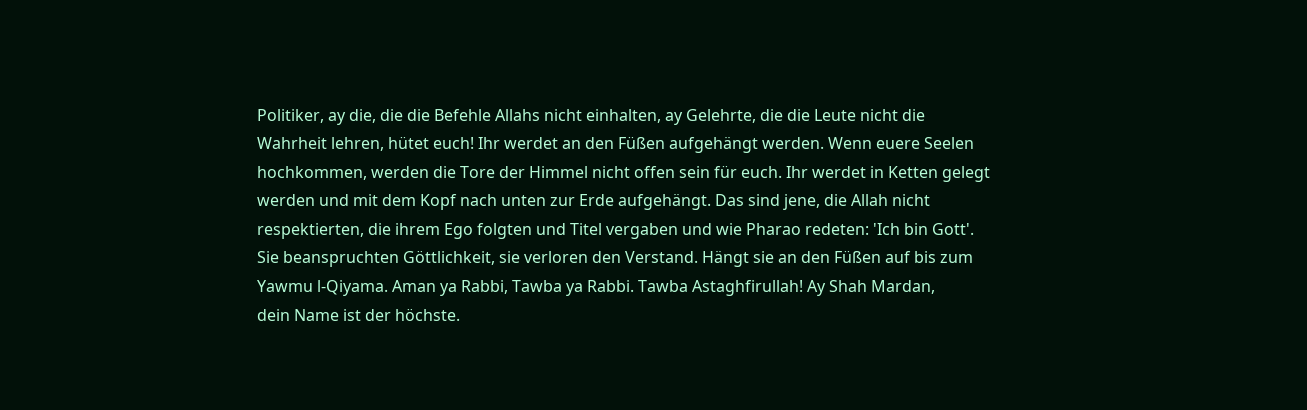Politiker, ay die, die die Befehle Allahs nicht einhalten, ay Gelehrte, die die Leute nicht die
Wahrheit lehren, hütet euch! Ihr werdet an den Füßen aufgehängt werden. Wenn euere Seelen
hochkommen, werden die Tore der Himmel nicht offen sein für euch. Ihr werdet in Ketten gelegt
werden und mit dem Kopf nach unten zur Erde aufgehängt. Das sind jene, die Allah nicht
respektierten, die ihrem Ego folgten und Titel vergaben und wie Pharao redeten: 'Ich bin Gott'.
Sie beanspruchten Göttlichkeit, sie verloren den Verstand. Hängt sie an den Füßen auf bis zum
Yawmu l-Qiyama. Aman ya Rabbi, Tawba ya Rabbi. Tawba Astaghfirullah! Ay Shah Mardan,
dein Name ist der höchste.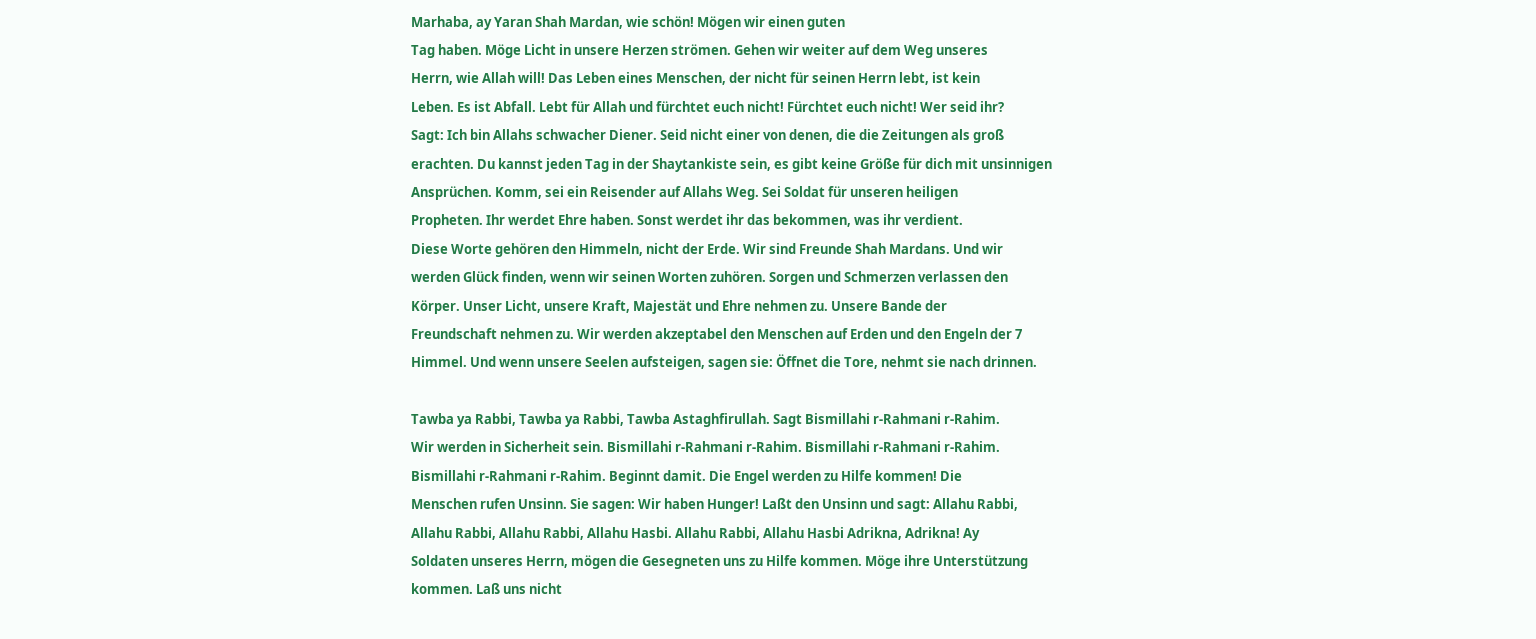Marhaba, ay Yaran Shah Mardan, wie schön! Mögen wir einen guten
Tag haben. Möge Licht in unsere Herzen strömen. Gehen wir weiter auf dem Weg unseres
Herrn, wie Allah will! Das Leben eines Menschen, der nicht für seinen Herrn lebt, ist kein
Leben. Es ist Abfall. Lebt für Allah und fürchtet euch nicht! Fürchtet euch nicht! Wer seid ihr?
Sagt: Ich bin Allahs schwacher Diener. Seid nicht einer von denen, die die Zeitungen als groß
erachten. Du kannst jeden Tag in der Shaytankiste sein, es gibt keine Größe für dich mit unsinnigen
Ansprüchen. Komm, sei ein Reisender auf Allahs Weg. Sei Soldat für unseren heiligen
Propheten. Ihr werdet Ehre haben. Sonst werdet ihr das bekommen, was ihr verdient.
Diese Worte gehören den Himmeln, nicht der Erde. Wir sind Freunde Shah Mardans. Und wir
werden Glück finden, wenn wir seinen Worten zuhören. Sorgen und Schmerzen verlassen den
Körper. Unser Licht, unsere Kraft, Majestät und Ehre nehmen zu. Unsere Bande der
Freundschaft nehmen zu. Wir werden akzeptabel den Menschen auf Erden und den Engeln der 7
Himmel. Und wenn unsere Seelen aufsteigen, sagen sie: Öffnet die Tore, nehmt sie nach drinnen.

Tawba ya Rabbi, Tawba ya Rabbi, Tawba Astaghfirullah. Sagt Bismillahi r-Rahmani r-Rahim.
Wir werden in Sicherheit sein. Bismillahi r-Rahmani r-Rahim. Bismillahi r-Rahmani r-Rahim.
Bismillahi r-Rahmani r-Rahim. Beginnt damit. Die Engel werden zu Hilfe kommen! Die
Menschen rufen Unsinn. Sie sagen: Wir haben Hunger! Laßt den Unsinn und sagt: Allahu Rabbi,
Allahu Rabbi, Allahu Rabbi, Allahu Hasbi. Allahu Rabbi, Allahu Hasbi Adrikna, Adrikna! Ay
Soldaten unseres Herrn, mögen die Gesegneten uns zu Hilfe kommen. Möge ihre Unterstützung
kommen. Laß uns nicht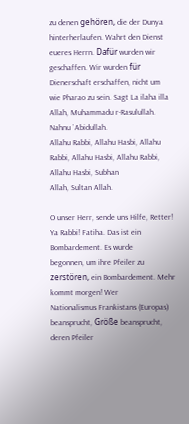zu denen gehören, die der Dunya hinterherlaufen. Wahrt den Dienst
eueres Herrn. Dafür wurden wir geschaffen. Wir wurden für Dienerschaft erschaffen, nicht um
wie Pharao zu sein. Sagt La ilaha illa Allah, Muhammadu r-Rasulullah. Nahnu `Abidullah.
Allahu Rabbi, Allahu Hasbi, Allahu Rabbi, Allahu Hasbi, Allahu Rabbi, Allahu Hasbi, Subhan
Allah, Sultan Allah.

O unser Herr, sende uns Hilfe, Retter! Ya Rabbi! Fatiha. Das ist ein Bombardement. Es wurde
begonnen, um ihre Pfeiler zu zerstören, ein Bombardement. Mehr kommt morgen! Wer
Nationalismus Frankistans (Europas) beansprucht, Größe beansprucht, deren Pfeiler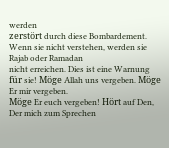werden
zerstört durch diese Bombardement. Wenn sie nicht verstehen, werden sie Rajab oder Ramadan
nicht erreichen. Dies ist eine Warnung für sie! Möge Allah uns vergeben. Möge Er mir vergeben.
Möge Er euch vergeben! Hört auf Den, Der mich zum Sprechen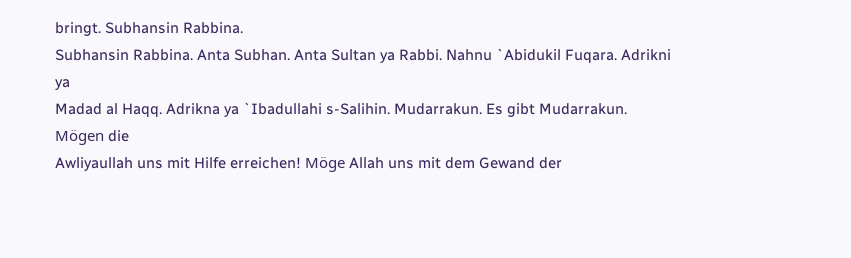bringt. Subhansin Rabbina.
Subhansin Rabbina. Anta Subhan. Anta Sultan ya Rabbi. Nahnu `Abidukil Fuqara. Adrikni ya
Madad al Haqq. Adrikna ya `Ibadullahi s-Salihin. Mudarrakun. Es gibt Mudarrakun. Mögen die
Awliyaullah uns mit Hilfe erreichen! Möge Allah uns mit dem Gewand der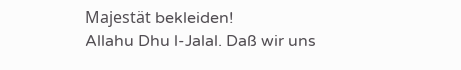Majestät bekleiden!
Allahu Dhu l-Jalal. Daß wir uns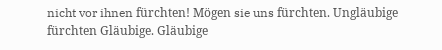nicht vor ihnen fürchten! Mögen sie uns fürchten. Ungläubige
fürchten Gläubige. Gläubige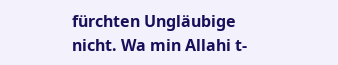fürchten Ungläubige nicht. Wa min Allahi t-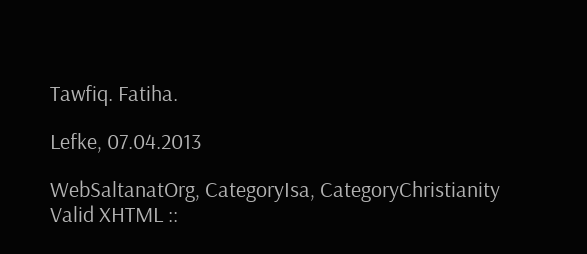Tawfiq. Fatiha.

Lefke, 07.04.2013

WebSaltanatOrg, CategoryIsa, CategoryChristianity
Valid XHTML ::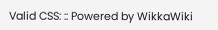Valid CSS: :: Powered by WikkaWiki